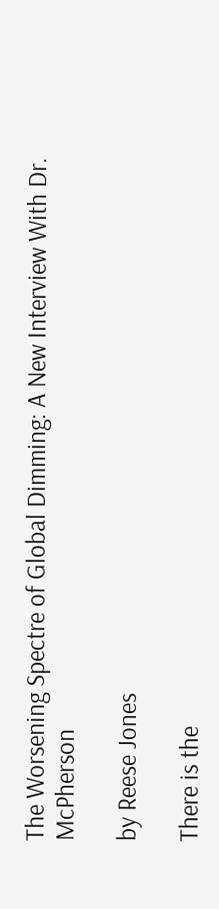The Worsening Spectre of Global Dimming: A New Interview With Dr. McPherson

by Reese Jones

There is the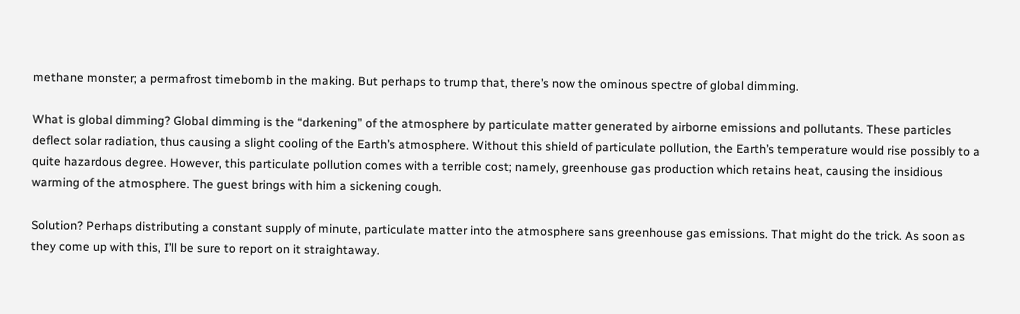methane monster; a permafrost timebomb in the making. But perhaps to trump that, there’s now the ominous spectre of global dimming.

What is global dimming? Global dimming is the “darkening” of the atmosphere by particulate matter generated by airborne emissions and pollutants. These particles deflect solar radiation, thus causing a slight cooling of the Earth’s atmosphere. Without this shield of particulate pollution, the Earth’s temperature would rise possibly to a quite hazardous degree. However, this particulate pollution comes with a terrible cost; namely, greenhouse gas production which retains heat, causing the insidious warming of the atmosphere. The guest brings with him a sickening cough.

Solution? Perhaps distributing a constant supply of minute, particulate matter into the atmosphere sans greenhouse gas emissions. That might do the trick. As soon as they come up with this, I’ll be sure to report on it straightaway.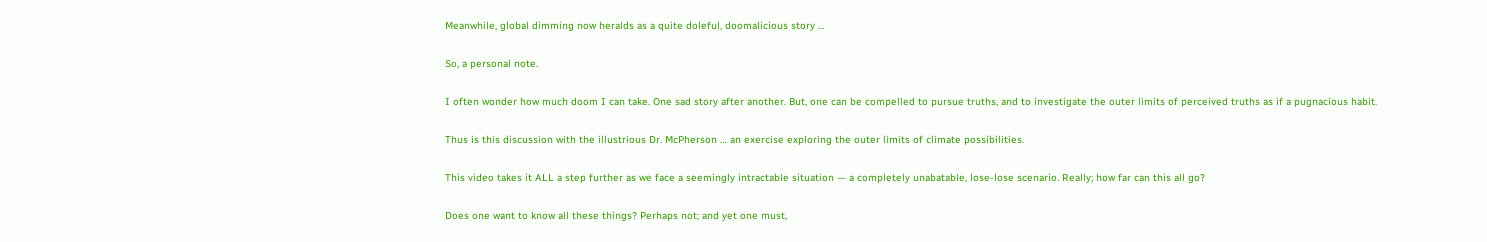Meanwhile, global dimming now heralds as a quite doleful, doomalicious story …

So, a personal note.

I often wonder how much doom I can take. One sad story after another. But, one can be compelled to pursue truths, and to investigate the outer limits of perceived truths as if a pugnacious habit.

Thus is this discussion with the illustrious Dr. McPherson … an exercise exploring the outer limits of climate possibilities.

This video takes it ALL a step further as we face a seemingly intractable situation — a completely unabatable, lose-lose scenario. Really; how far can this all go?

Does one want to know all these things? Perhaps not; and yet one must,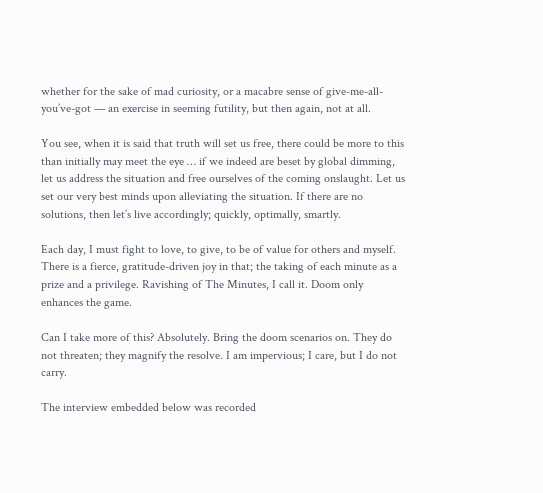whether for the sake of mad curiosity, or a macabre sense of give-me-all-you’ve-got — an exercise in seeming futility, but then again, not at all.

You see, when it is said that truth will set us free, there could be more to this than initially may meet the eye … if we indeed are beset by global dimming, let us address the situation and free ourselves of the coming onslaught. Let us set our very best minds upon alleviating the situation. If there are no solutions, then let’s live accordingly; quickly, optimally, smartly.

Each day, I must fight to love, to give, to be of value for others and myself. There is a fierce, gratitude-driven joy in that; the taking of each minute as a prize and a privilege. Ravishing of The Minutes, I call it. Doom only enhances the game.

Can I take more of this? Absolutely. Bring the doom scenarios on. They do not threaten; they magnify the resolve. I am impervious; I care, but I do not carry.

The interview embedded below was recorded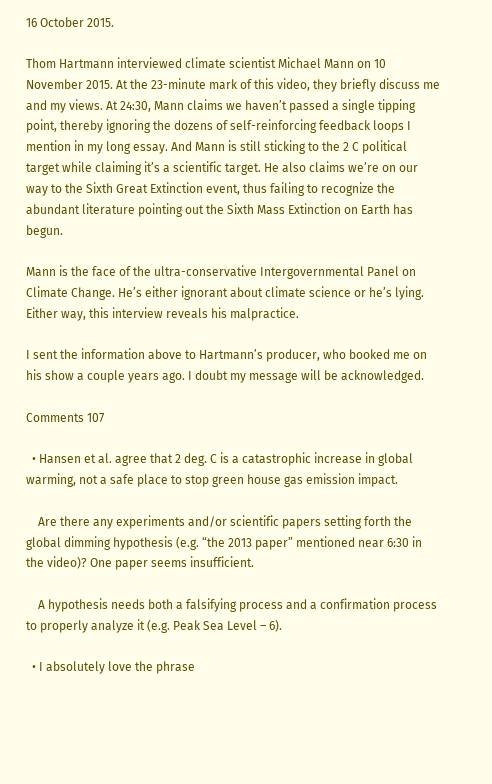16 October 2015.

Thom Hartmann interviewed climate scientist Michael Mann on 10 November 2015. At the 23-minute mark of this video, they briefly discuss me and my views. At 24:30, Mann claims we haven’t passed a single tipping point, thereby ignoring the dozens of self-reinforcing feedback loops I mention in my long essay. And Mann is still sticking to the 2 C political target while claiming it’s a scientific target. He also claims we’re on our way to the Sixth Great Extinction event, thus failing to recognize the abundant literature pointing out the Sixth Mass Extinction on Earth has begun.

Mann is the face of the ultra-conservative Intergovernmental Panel on Climate Change. He’s either ignorant about climate science or he’s lying. Either way, this interview reveals his malpractice.

I sent the information above to Hartmann’s producer, who booked me on his show a couple years ago. I doubt my message will be acknowledged.

Comments 107

  • Hansen et al. agree that 2 deg. C is a catastrophic increase in global warming, not a safe place to stop green house gas emission impact.

    Are there any experiments and/or scientific papers setting forth the global dimming hypothesis (e.g. “the 2013 paper” mentioned near 6:30 in the video)? One paper seems insufficient.

    A hypothesis needs both a falsifying process and a confirmation process to properly analyze it (e.g. Peak Sea Level – 6).

  • I absolutely love the phrase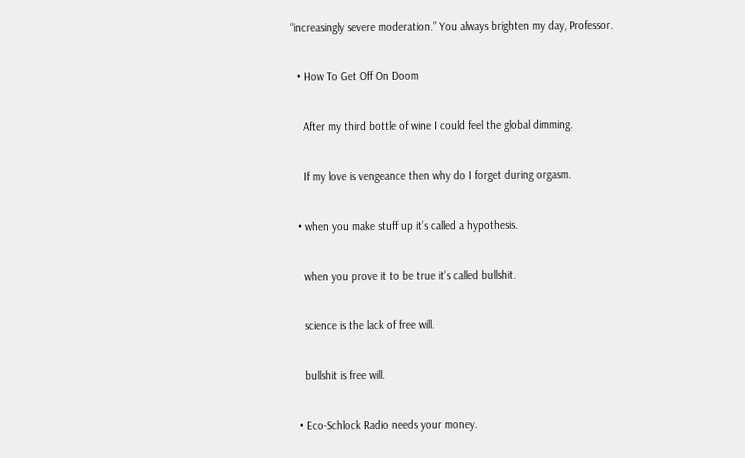“increasingly severe moderation.” You always brighten my day, Professor.

  • How To Get Off On Doom

    After my third bottle of wine I could feel the global dimming.

    If my love is vengeance then why do I forget during orgasm.

  • when you make stuff up it’s called a hypothesis.

    when you prove it to be true it’s called bullshit.

    science is the lack of free will.

    bullshit is free will.

  • Eco-Schlock Radio needs your money.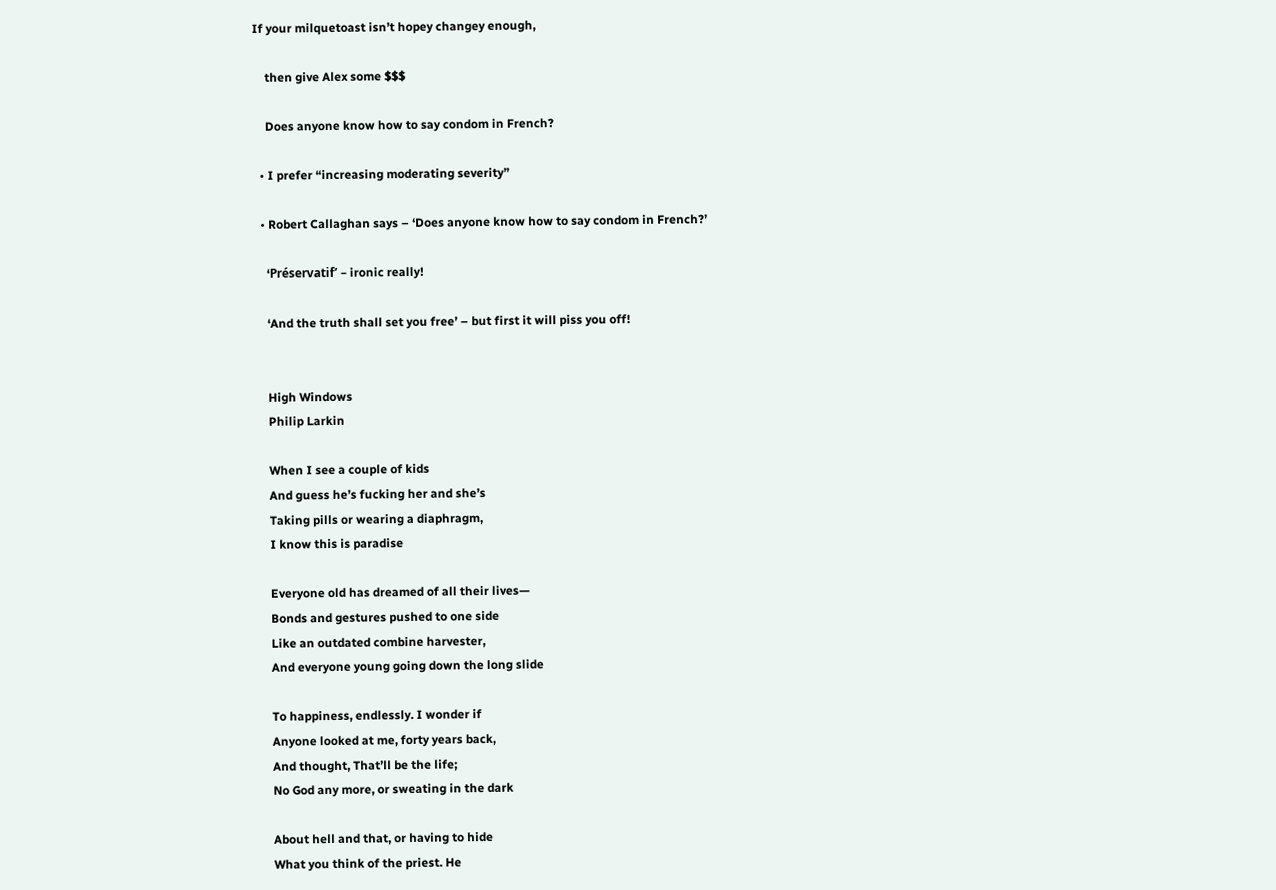If your milquetoast isn’t hopey changey enough,

    then give Alex some $$$

    Does anyone know how to say condom in French?

  • I prefer “increasing moderating severity”

  • Robert Callaghan says – ‘Does anyone know how to say condom in French?’

    ‘Préservatif’ – ironic really!

    ‘And the truth shall set you free’ – but first it will piss you off!


    High Windows
    Philip Larkin

    When I see a couple of kids
    And guess he’s fucking her and she’s
    Taking pills or wearing a diaphragm,
    I know this is paradise

    Everyone old has dreamed of all their lives—
    Bonds and gestures pushed to one side
    Like an outdated combine harvester,
    And everyone young going down the long slide

    To happiness, endlessly. I wonder if
    Anyone looked at me, forty years back,
    And thought, That’ll be the life;
    No God any more, or sweating in the dark

    About hell and that, or having to hide
    What you think of the priest. He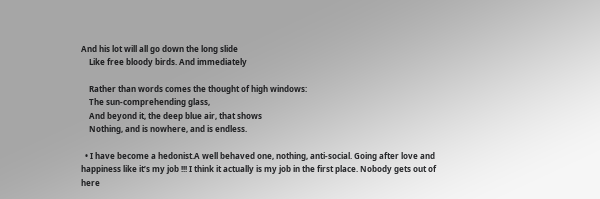And his lot will all go down the long slide
    Like free bloody birds. And immediately

    Rather than words comes the thought of high windows:
    The sun-comprehending glass,
    And beyond it, the deep blue air, that shows
    Nothing, and is nowhere, and is endless.

  • I have become a hedonist.A well behaved one, nothing, anti-social. Going after love and happiness like it’s my job !!! I think it actually is my job in the first place. Nobody gets out of here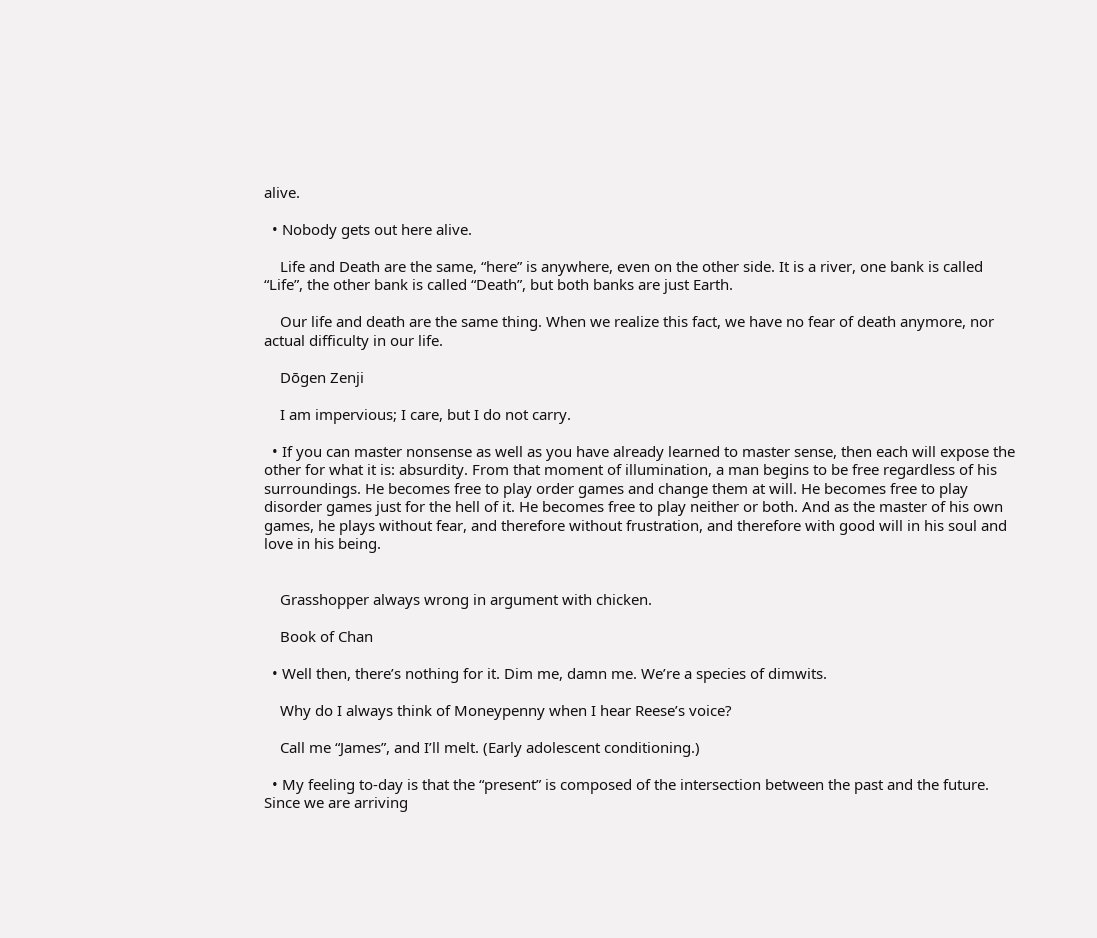alive.

  • Nobody gets out here alive.

    Life and Death are the same, “here” is anywhere, even on the other side. It is a river, one bank is called “Life”, the other bank is called “Death”, but both banks are just Earth.

    Our life and death are the same thing. When we realize this fact, we have no fear of death anymore, nor actual difficulty in our life.

    Dōgen Zenji

    I am impervious; I care, but I do not carry.

  • If you can master nonsense as well as you have already learned to master sense, then each will expose the other for what it is: absurdity. From that moment of illumination, a man begins to be free regardless of his surroundings. He becomes free to play order games and change them at will. He becomes free to play disorder games just for the hell of it. He becomes free to play neither or both. And as the master of his own games, he plays without fear, and therefore without frustration, and therefore with good will in his soul and love in his being.


    Grasshopper always wrong in argument with chicken.

    Book of Chan

  • Well then, there’s nothing for it. Dim me, damn me. We’re a species of dimwits.

    Why do I always think of Moneypenny when I hear Reese’s voice?

    Call me “James”, and I’ll melt. (Early adolescent conditioning.)

  • My feeling to-day is that the “present” is composed of the intersection between the past and the future. Since we are arriving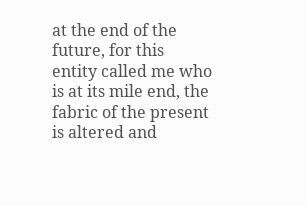at the end of the future, for this entity called me who is at its mile end, the fabric of the present is altered and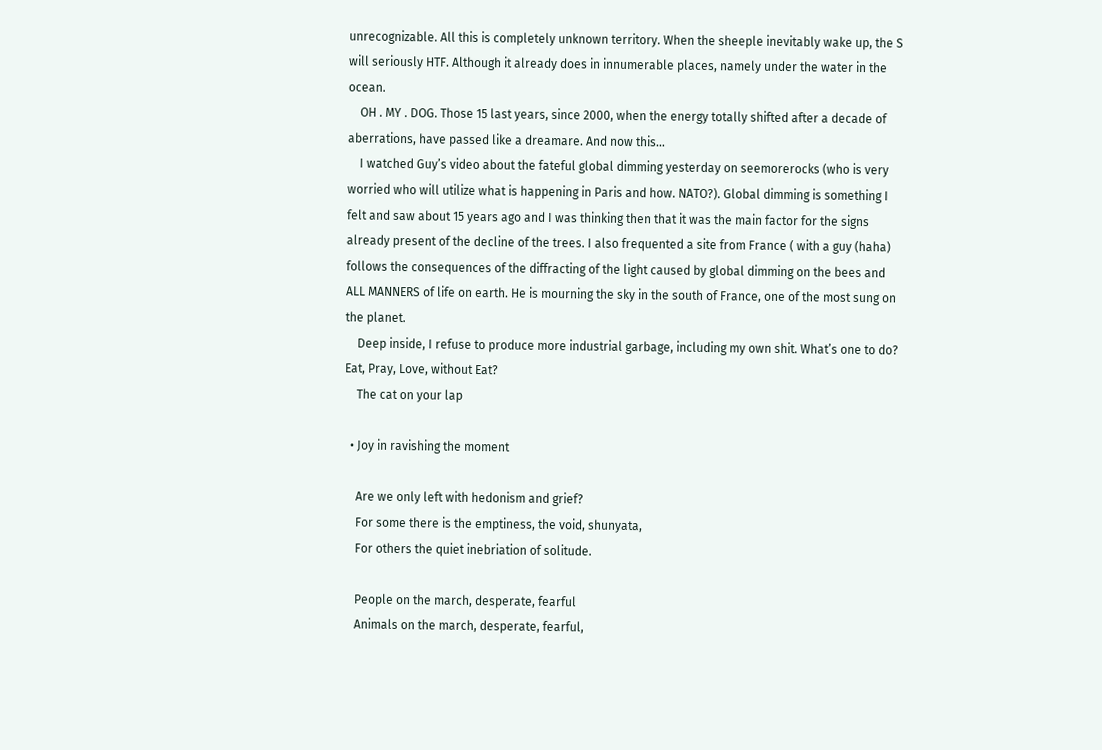unrecognizable. All this is completely unknown territory. When the sheeple inevitably wake up, the S will seriously HTF. Although it already does in innumerable places, namely under the water in the ocean.
    OH . MY . DOG. Those 15 last years, since 2000, when the energy totally shifted after a decade of aberrations, have passed like a dreamare. And now this…
    I watched Guy’s video about the fateful global dimming yesterday on seemorerocks (who is very worried who will utilize what is happening in Paris and how. NATO?). Global dimming is something I felt and saw about 15 years ago and I was thinking then that it was the main factor for the signs already present of the decline of the trees. I also frequented a site from France ( with a guy (haha) follows the consequences of the diffracting of the light caused by global dimming on the bees and ALL MANNERS of life on earth. He is mourning the sky in the south of France, one of the most sung on the planet.
    Deep inside, I refuse to produce more industrial garbage, including my own shit. What’s one to do? Eat, Pray, Love, without Eat?
    The cat on your lap

  • Joy in ravishing the moment

    Are we only left with hedonism and grief?
    For some there is the emptiness, the void, shunyata,
    For others the quiet inebriation of solitude.

    People on the march, desperate, fearful
    Animals on the march, desperate, fearful,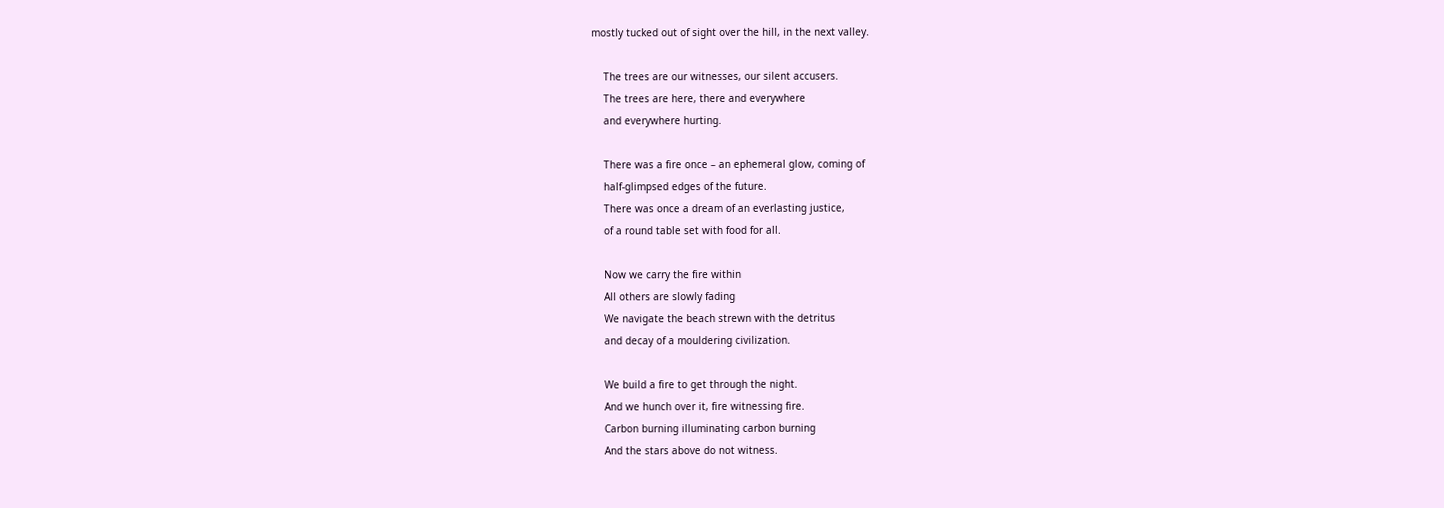mostly tucked out of sight over the hill, in the next valley.

    The trees are our witnesses, our silent accusers.
    The trees are here, there and everywhere
    and everywhere hurting.

    There was a fire once – an ephemeral glow, coming of
    half-glimpsed edges of the future.
    There was once a dream of an everlasting justice,
    of a round table set with food for all.

    Now we carry the fire within
    All others are slowly fading
    We navigate the beach strewn with the detritus
    and decay of a mouldering civilization.

    We build a fire to get through the night.
    And we hunch over it, fire witnessing fire.
    Carbon burning illuminating carbon burning
    And the stars above do not witness.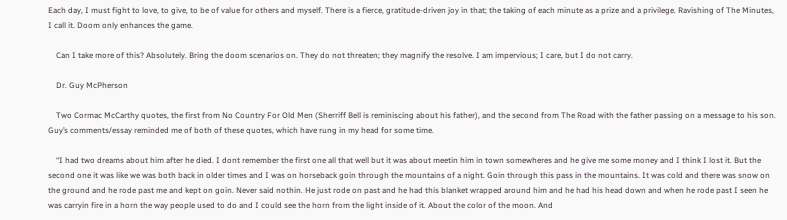Each day, I must fight to love, to give, to be of value for others and myself. There is a fierce, gratitude-driven joy in that; the taking of each minute as a prize and a privilege. Ravishing of The Minutes, I call it. Doom only enhances the game.

    Can I take more of this? Absolutely. Bring the doom scenarios on. They do not threaten; they magnify the resolve. I am impervious; I care, but I do not carry.

    Dr. Guy McPherson

    Two Cormac McCarthy quotes, the first from No Country For Old Men (Sherriff Bell is reminiscing about his father), and the second from The Road with the father passing on a message to his son. Guy’s comments/essay reminded me of both of these quotes, which have rung in my head for some time.

    “I had two dreams about him after he died. I dont remember the first one all that well but it was about meetin him in town somewheres and he give me some money and I think I lost it. But the second one it was like we was both back in older times and I was on horseback goin through the mountains of a night. Goin through this pass in the mountains. It was cold and there was snow on the ground and he rode past me and kept on goin. Never said nothin. He just rode on past and he had this blanket wrapped around him and he had his head down and when he rode past I seen he was carryin fire in a horn the way people used to do and I could see the horn from the light inside of it. About the color of the moon. And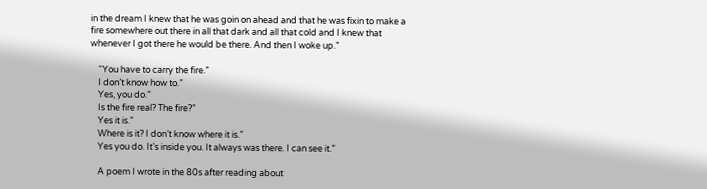in the dream I knew that he was goin on ahead and that he was fixin to make a fire somewhere out there in all that dark and all that cold and I knew that whenever I got there he would be there. And then I woke up.”

    “You have to carry the fire.”
    I don’t know how to.”
    Yes, you do.”
    Is the fire real? The fire?”
    Yes it is.”
    Where is it? I don’t know where it is.”
    Yes you do. It’s inside you. It always was there. I can see it.”

    A poem I wrote in the 80s after reading about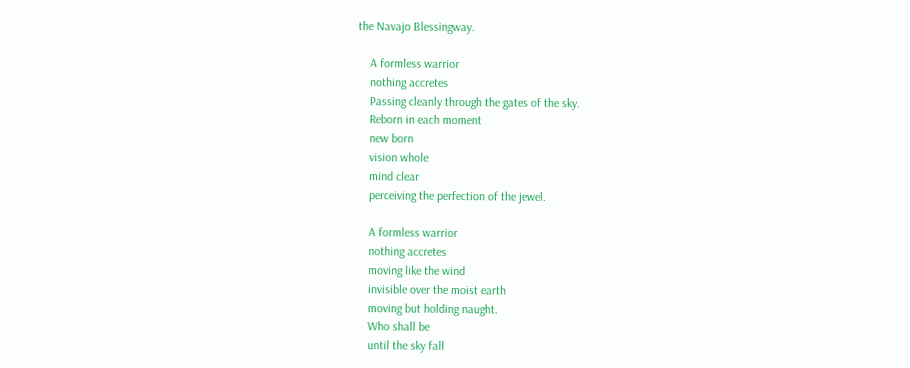the Navajo Blessingway.

    A formless warrior
    nothing accretes
    Passing cleanly through the gates of the sky.
    Reborn in each moment
    new born
    vision whole
    mind clear
    perceiving the perfection of the jewel.

    A formless warrior
    nothing accretes
    moving like the wind
    invisible over the moist earth
    moving but holding naught.
    Who shall be
    until the sky fall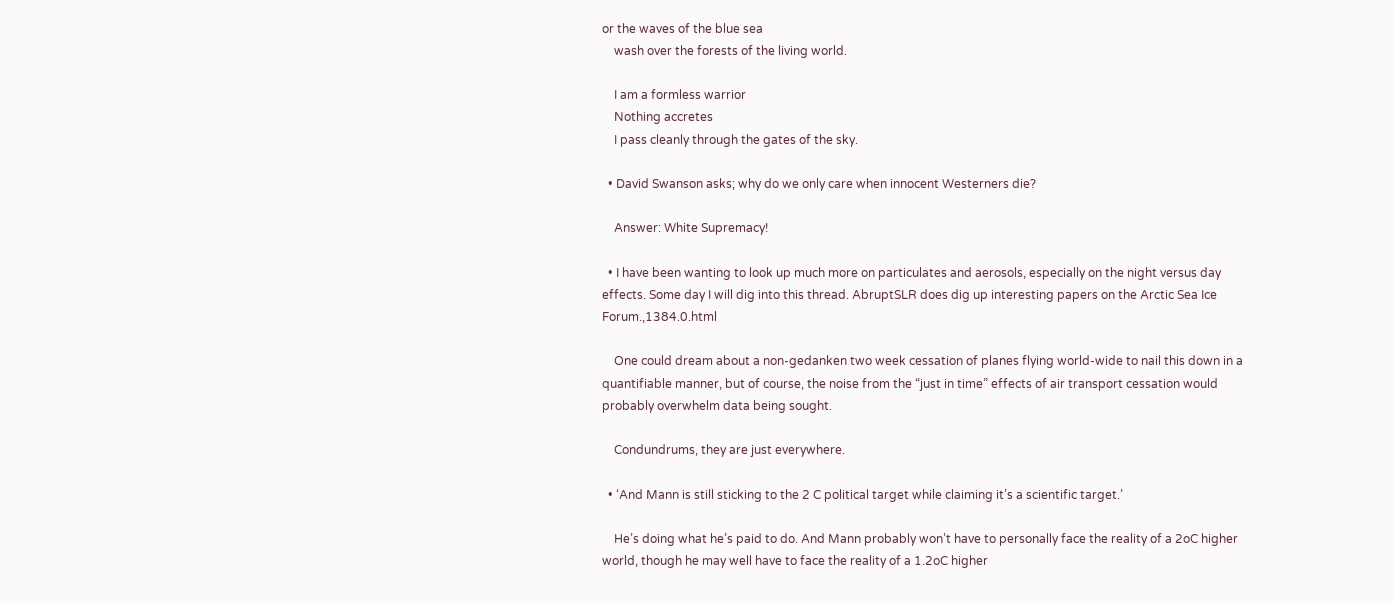or the waves of the blue sea
    wash over the forests of the living world.

    I am a formless warrior
    Nothing accretes
    I pass cleanly through the gates of the sky.

  • David Swanson asks; why do we only care when innocent Westerners die?

    Answer: White Supremacy!

  • I have been wanting to look up much more on particulates and aerosols, especially on the night versus day effects. Some day I will dig into this thread. AbruptSLR does dig up interesting papers on the Arctic Sea Ice Forum.,1384.0.html

    One could dream about a non-gedanken two week cessation of planes flying world-wide to nail this down in a quantifiable manner, but of course, the noise from the “just in time” effects of air transport cessation would probably overwhelm data being sought.

    Condundrums, they are just everywhere.

  • ‘And Mann is still sticking to the 2 C political target while claiming it’s a scientific target.’

    He’s doing what he’s paid to do. And Mann probably won’t have to personally face the reality of a 2oC higher world, though he may well have to face the reality of a 1.2oC higher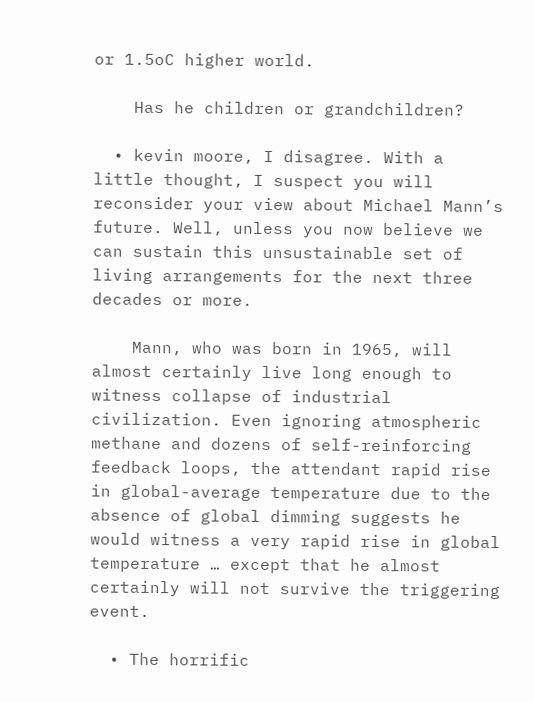or 1.5oC higher world.

    Has he children or grandchildren?

  • kevin moore, I disagree. With a little thought, I suspect you will reconsider your view about Michael Mann’s future. Well, unless you now believe we can sustain this unsustainable set of living arrangements for the next three decades or more.

    Mann, who was born in 1965, will almost certainly live long enough to witness collapse of industrial civilization. Even ignoring atmospheric methane and dozens of self-reinforcing feedback loops, the attendant rapid rise in global-average temperature due to the absence of global dimming suggests he would witness a very rapid rise in global temperature … except that he almost certainly will not survive the triggering event.

  • The horrific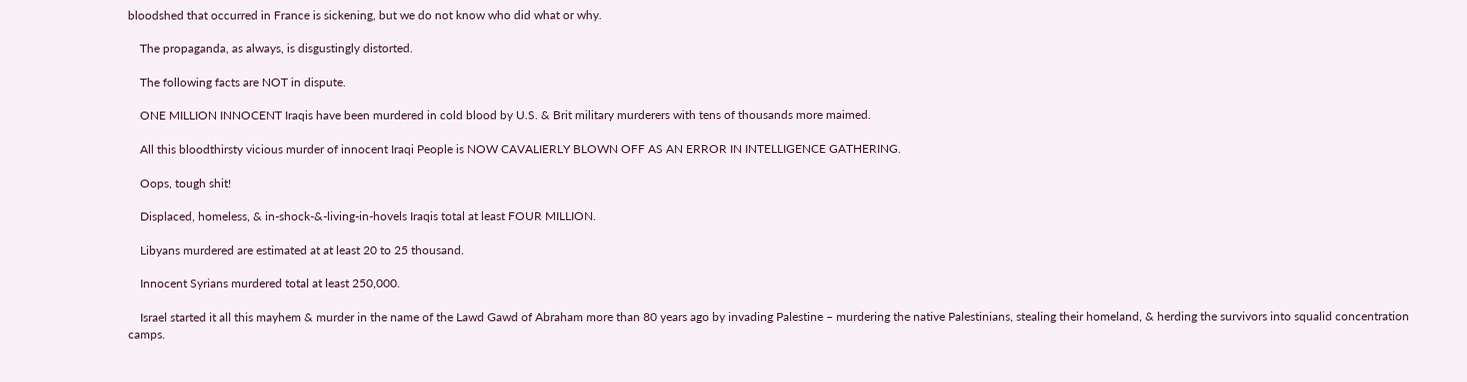bloodshed that occurred in France is sickening, but we do not know who did what or why.

    The propaganda, as always, is disgustingly distorted.

    The following facts are NOT in dispute.

    ONE MILLION INNOCENT Iraqis have been murdered in cold blood by U.S. & Brit military murderers with tens of thousands more maimed.

    All this bloodthirsty vicious murder of innocent Iraqi People is NOW CAVALIERLY BLOWN OFF AS AN ERROR IN INTELLIGENCE GATHERING.

    Oops, tough shit!

    Displaced, homeless, & in-shock-&-living-in-hovels Iraqis total at least FOUR MILLION.

    Libyans murdered are estimated at at least 20 to 25 thousand.

    Innocent Syrians murdered total at least 250,000.

    Israel started it all this mayhem & murder in the name of the Lawd Gawd of Abraham more than 80 years ago by invading Palestine – murdering the native Palestinians, stealing their homeland, & herding the survivors into squalid concentration camps.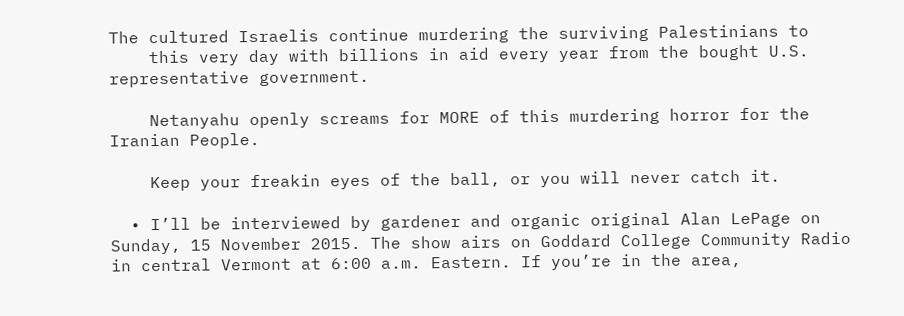The cultured Israelis continue murdering the surviving Palestinians to
    this very day with billions in aid every year from the bought U.S. representative government.

    Netanyahu openly screams for MORE of this murdering horror for the Iranian People.

    Keep your freakin eyes of the ball, or you will never catch it.

  • I’ll be interviewed by gardener and organic original Alan LePage on Sunday, 15 November 2015. The show airs on Goddard College Community Radio in central Vermont at 6:00 a.m. Eastern. If you’re in the area,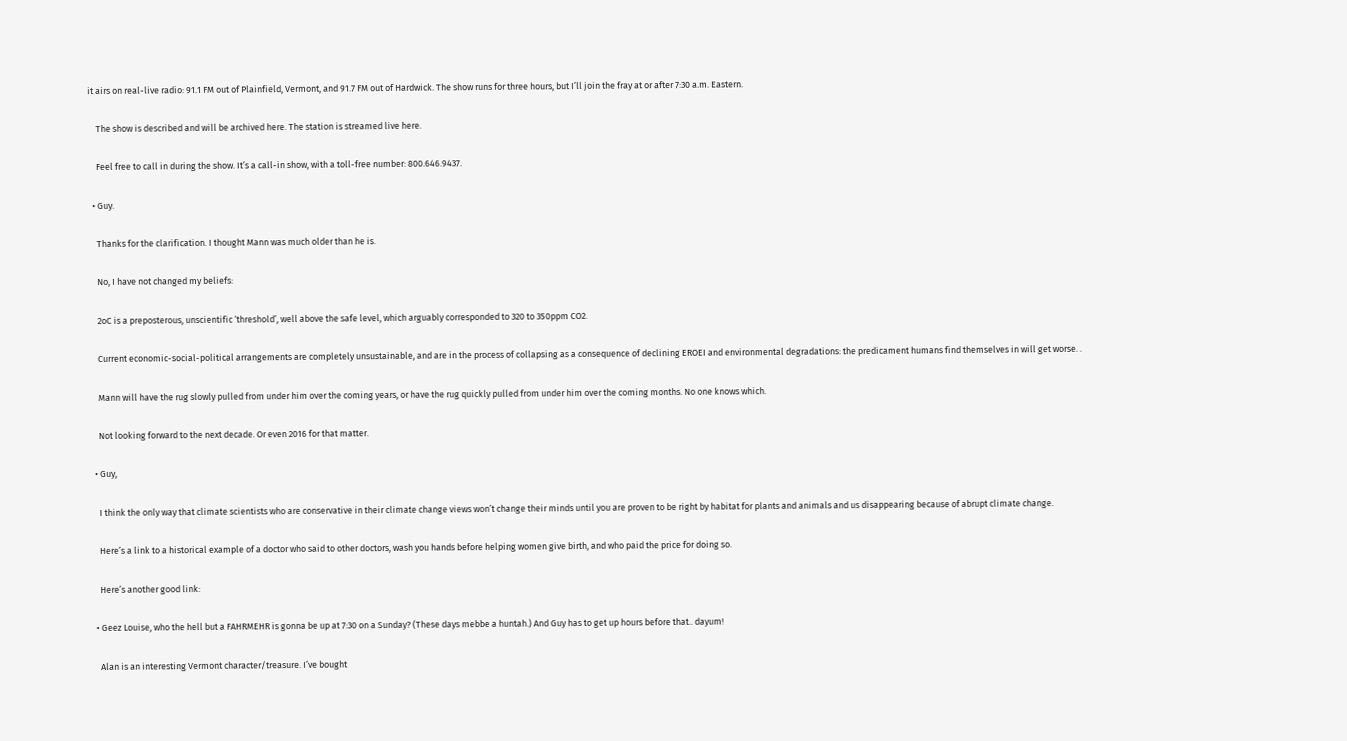it airs on real-live radio: 91.1 FM out of Plainfield, Vermont, and 91.7 FM out of Hardwick. The show runs for three hours, but I’ll join the fray at or after 7:30 a.m. Eastern.

    The show is described and will be archived here. The station is streamed live here.

    Feel free to call in during the show. It’s a call-in show, with a toll-free number: 800.646.9437.

  • Guy.

    Thanks for the clarification. I thought Mann was much older than he is.

    No, I have not changed my beliefs:

    2oC is a preposterous, unscientific ‘threshold’, well above the safe level, which arguably corresponded to 320 to 350ppm CO2.

    Current economic-social-political arrangements are completely unsustainable, and are in the process of collapsing as a consequence of declining EROEI and environmental degradations: the predicament humans find themselves in will get worse. .

    Mann will have the rug slowly pulled from under him over the coming years, or have the rug quickly pulled from under him over the coming months. No one knows which.

    Not looking forward to the next decade. Or even 2016 for that matter.

  • Guy,

    I think the only way that climate scientists who are conservative in their climate change views won’t change their minds until you are proven to be right by habitat for plants and animals and us disappearing because of abrupt climate change.

    Here’s a link to a historical example of a doctor who said to other doctors, wash you hands before helping women give birth, and who paid the price for doing so.

    Here’s another good link:

  • Geez Louise, who the hell but a FAHRMEHR is gonna be up at 7:30 on a Sunday? (These days mebbe a huntah.) And Guy has to get up hours before that.. dayum!

    Alan is an interesting Vermont character/treasure. I’ve bought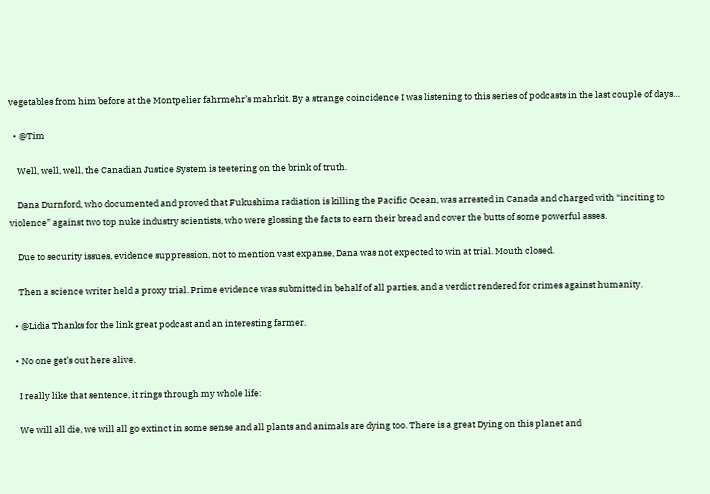vegetables from him before at the Montpelier fahrmehr’s mahrkit. By a strange coincidence I was listening to this series of podcasts in the last couple of days…

  • @Tim

    Well, well, well, the Canadian Justice System is teetering on the brink of truth.

    Dana Durnford, who documented and proved that Fukushima radiation is killing the Pacific Ocean, was arrested in Canada and charged with “inciting to violence” against two top nuke industry scientists, who were glossing the facts to earn their bread and cover the butts of some powerful asses.

    Due to security issues, evidence suppression, not to mention vast expanse, Dana was not expected to win at trial. Mouth closed.

    Then a science writer held a proxy trial. Prime evidence was submitted in behalf of all parties, and a verdict rendered for crimes against humanity.

  • @Lidia Thanks for the link great podcast and an interesting farmer.

  • No one get’s out here alive.

    I really like that sentence, it rings through my whole life:

    We will all die, we will all go extinct in some sense and all plants and animals are dying too. There is a great Dying on this planet and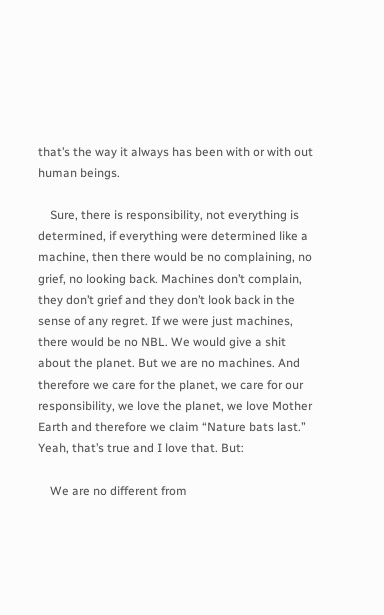that’s the way it always has been with or with out human beings.

    Sure, there is responsibility, not everything is determined, if everything were determined like a machine, then there would be no complaining, no grief, no looking back. Machines don’t complain, they don’t grief and they don’t look back in the sense of any regret. If we were just machines, there would be no NBL. We would give a shit about the planet. But we are no machines. And therefore we care for the planet, we care for our responsibility, we love the planet, we love Mother Earth and therefore we claim “Nature bats last.” Yeah, that’s true and I love that. But:

    We are no different from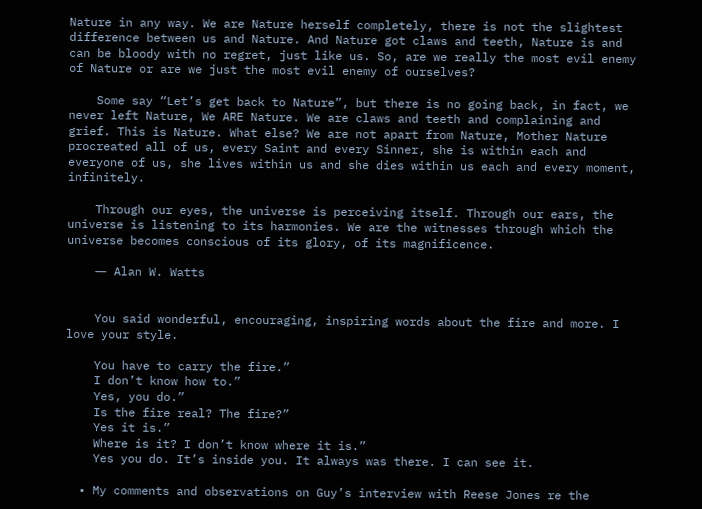Nature in any way. We are Nature herself completely, there is not the slightest difference between us and Nature. And Nature got claws and teeth, Nature is and can be bloody with no regret, just like us. So, are we really the most evil enemy of Nature or are we just the most evil enemy of ourselves?

    Some say “Let’s get back to Nature”, but there is no going back, in fact, we never left Nature, We ARE Nature. We are claws and teeth and complaining and grief. This is Nature. What else? We are not apart from Nature, Mother Nature procreated all of us, every Saint and every Sinner, she is within each and everyone of us, she lives within us and she dies within us each and every moment, infinitely.

    Through our eyes, the universe is perceiving itself. Through our ears, the universe is listening to its harmonies. We are the witnesses through which the universe becomes conscious of its glory, of its magnificence.

    ― Alan W. Watts


    You said wonderful, encouraging, inspiring words about the fire and more. I love your style.

    You have to carry the fire.”
    I don’t know how to.”
    Yes, you do.”
    Is the fire real? The fire?”
    Yes it is.”
    Where is it? I don’t know where it is.”
    Yes you do. It’s inside you. It always was there. I can see it.

  • My comments and observations on Guy’s interview with Reese Jones re the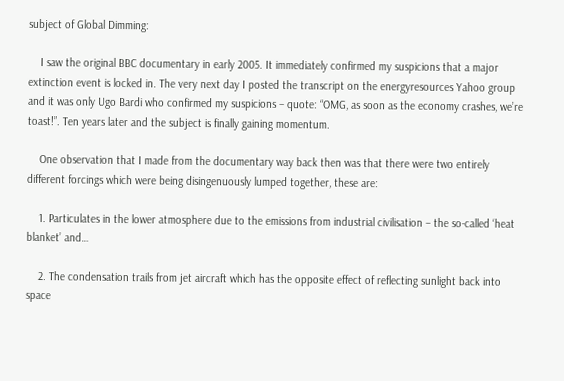subject of Global Dimming:

    I saw the original BBC documentary in early 2005. It immediately confirmed my suspicions that a major extinction event is locked in. The very next day I posted the transcript on the energyresources Yahoo group and it was only Ugo Bardi who confirmed my suspicions – quote: “OMG, as soon as the economy crashes, we’re toast!”. Ten years later and the subject is finally gaining momentum.

    One observation that I made from the documentary way back then was that there were two entirely different forcings which were being disingenuously lumped together, these are:

    1. Particulates in the lower atmosphere due to the emissions from industrial civilisation – the so-called ‘heat blanket’ and…

    2. The condensation trails from jet aircraft which has the opposite effect of reflecting sunlight back into space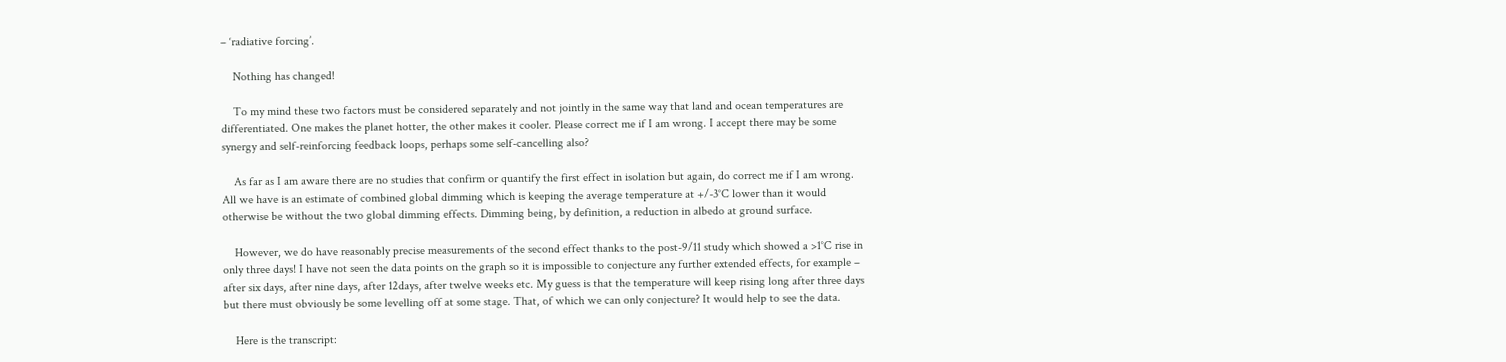– ‘radiative forcing’.

    Nothing has changed!

    To my mind these two factors must be considered separately and not jointly in the same way that land and ocean temperatures are differentiated. One makes the planet hotter, the other makes it cooler. Please correct me if I am wrong. I accept there may be some synergy and self-reinforcing feedback loops, perhaps some self-cancelling also?

    As far as I am aware there are no studies that confirm or quantify the first effect in isolation but again, do correct me if I am wrong. All we have is an estimate of combined global dimming which is keeping the average temperature at +/-3°C lower than it would otherwise be without the two global dimming effects. Dimming being, by definition, a reduction in albedo at ground surface.

    However, we do have reasonably precise measurements of the second effect thanks to the post-9/11 study which showed a >1°C rise in only three days! I have not seen the data points on the graph so it is impossible to conjecture any further extended effects, for example – after six days, after nine days, after 12days, after twelve weeks etc. My guess is that the temperature will keep rising long after three days but there must obviously be some levelling off at some stage. That, of which we can only conjecture? It would help to see the data.

    Here is the transcript: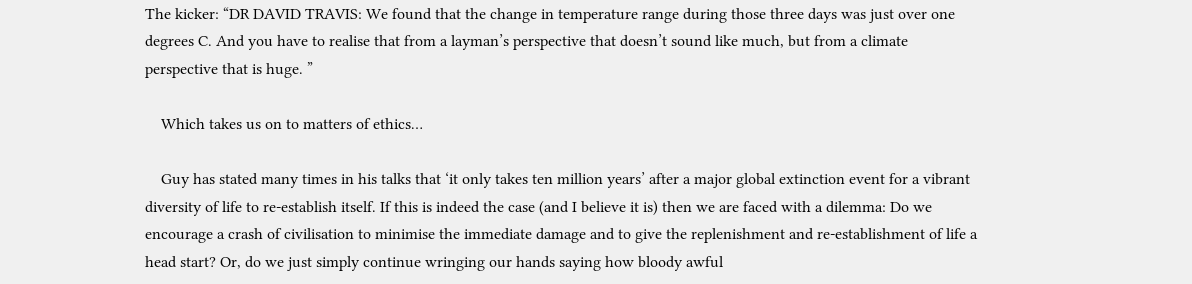The kicker: “DR DAVID TRAVIS: We found that the change in temperature range during those three days was just over one degrees C. And you have to realise that from a layman’s perspective that doesn’t sound like much, but from a climate perspective that is huge. ”

    Which takes us on to matters of ethics…

    Guy has stated many times in his talks that ‘it only takes ten million years’ after a major global extinction event for a vibrant diversity of life to re-establish itself. If this is indeed the case (and I believe it is) then we are faced with a dilemma: Do we encourage a crash of civilisation to minimise the immediate damage and to give the replenishment and re-establishment of life a head start? Or, do we just simply continue wringing our hands saying how bloody awful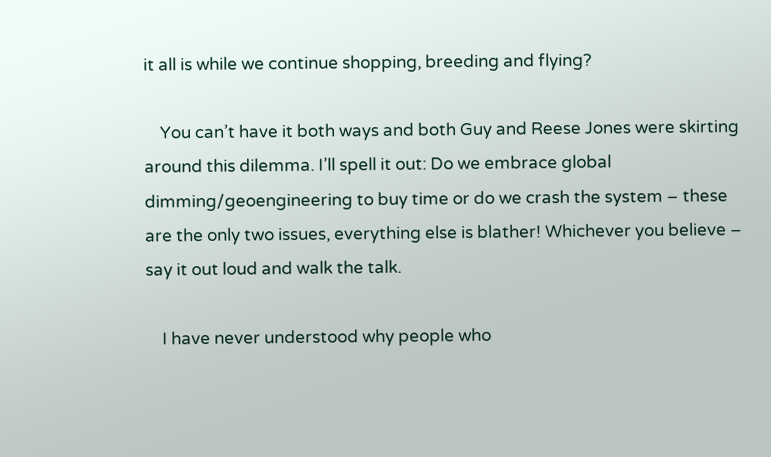it all is while we continue shopping, breeding and flying?

    You can’t have it both ways and both Guy and Reese Jones were skirting around this dilemma. I’ll spell it out: Do we embrace global dimming/geoengineering to buy time or do we crash the system – these are the only two issues, everything else is blather! Whichever you believe – say it out loud and walk the talk.

    I have never understood why people who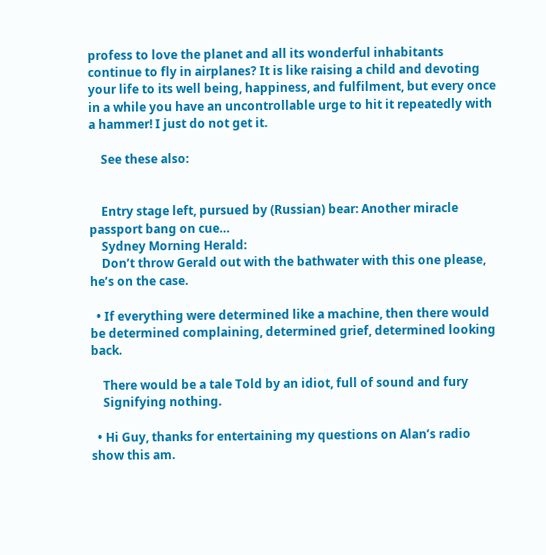profess to love the planet and all its wonderful inhabitants continue to fly in airplanes? It is like raising a child and devoting your life to its well being, happiness, and fulfilment, but every once in a while you have an uncontrollable urge to hit it repeatedly with a hammer! I just do not get it.

    See these also:


    Entry stage left, pursued by (Russian) bear: Another miracle passport bang on cue…
    Sydney Morning Herald:
    Don’t throw Gerald out with the bathwater with this one please, he’s on the case.

  • If everything were determined like a machine, then there would be determined complaining, determined grief, determined looking back.

    There would be a tale Told by an idiot, full of sound and fury
    Signifying nothing.

  • Hi Guy, thanks for entertaining my questions on Alan’s radio show this am.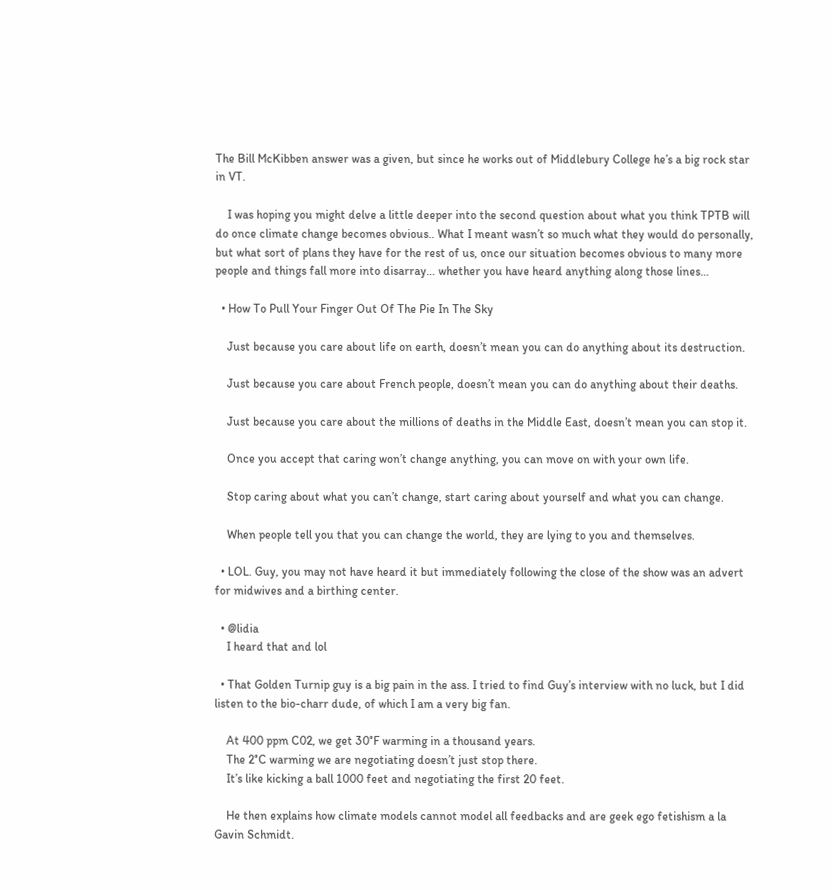The Bill McKibben answer was a given, but since he works out of Middlebury College he’s a big rock star in VT.

    I was hoping you might delve a little deeper into the second question about what you think TPTB will do once climate change becomes obvious.. What I meant wasn’t so much what they would do personally, but what sort of plans they have for the rest of us, once our situation becomes obvious to many more people and things fall more into disarray… whether you have heard anything along those lines…

  • How To Pull Your Finger Out Of The Pie In The Sky

    Just because you care about life on earth, doesn’t mean you can do anything about its destruction.

    Just because you care about French people, doesn’t mean you can do anything about their deaths.

    Just because you care about the millions of deaths in the Middle East, doesn’t mean you can stop it.

    Once you accept that caring won’t change anything, you can move on with your own life.

    Stop caring about what you can’t change, start caring about yourself and what you can change.

    When people tell you that you can change the world, they are lying to you and themselves.

  • LOL. Guy, you may not have heard it but immediately following the close of the show was an advert for midwives and a birthing center.

  • @lidia
    I heard that and lol

  • That Golden Turnip guy is a big pain in the ass. I tried to find Guy’s interview with no luck, but I did listen to the bio-charr dude, of which I am a very big fan.

    At 400 ppm C02, we get 30°F warming in a thousand years.
    The 2°C warming we are negotiating doesn’t just stop there.
    It’s like kicking a ball 1000 feet and negotiating the first 20 feet.

    He then explains how climate models cannot model all feedbacks and are geek ego fetishism a la Gavin Schmidt.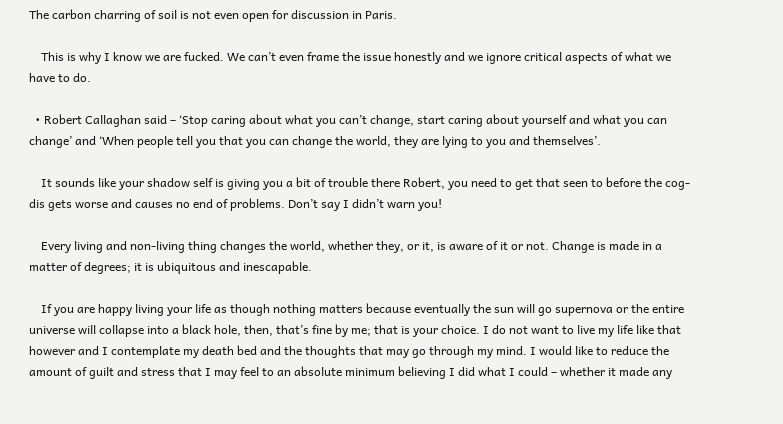The carbon charring of soil is not even open for discussion in Paris.

    This is why I know we are fucked. We can’t even frame the issue honestly and we ignore critical aspects of what we have to do.

  • Robert Callaghan said – ‘Stop caring about what you can’t change, start caring about yourself and what you can change’ and ‘When people tell you that you can change the world, they are lying to you and themselves’.

    It sounds like your shadow self is giving you a bit of trouble there Robert, you need to get that seen to before the cog-dis gets worse and causes no end of problems. Don’t say I didn’t warn you!

    Every living and non-living thing changes the world, whether they, or it, is aware of it or not. Change is made in a matter of degrees; it is ubiquitous and inescapable.

    If you are happy living your life as though nothing matters because eventually the sun will go supernova or the entire universe will collapse into a black hole, then, that’s fine by me; that is your choice. I do not want to live my life like that however and I contemplate my death bed and the thoughts that may go through my mind. I would like to reduce the amount of guilt and stress that I may feel to an absolute minimum believing I did what I could – whether it made any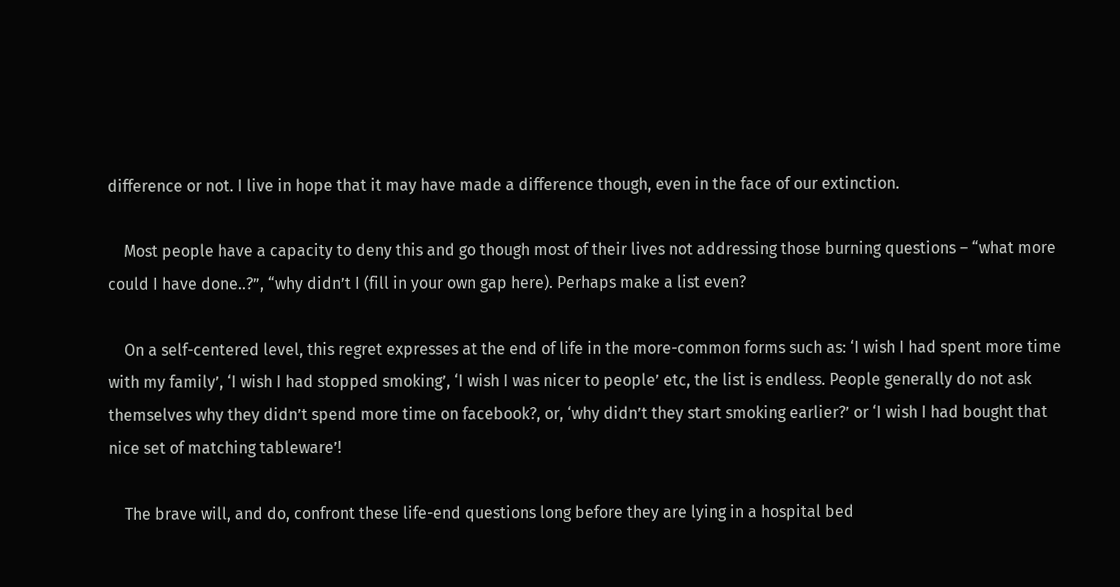difference or not. I live in hope that it may have made a difference though, even in the face of our extinction.

    Most people have a capacity to deny this and go though most of their lives not addressing those burning questions – “what more could I have done..?”, “why didn’t I (fill in your own gap here). Perhaps make a list even?

    On a self-centered level, this regret expresses at the end of life in the more-common forms such as: ‘I wish I had spent more time with my family’, ‘I wish I had stopped smoking’, ‘I wish I was nicer to people’ etc, the list is endless. People generally do not ask themselves why they didn’t spend more time on facebook?, or, ‘why didn’t they start smoking earlier?’ or ‘I wish I had bought that nice set of matching tableware’!

    The brave will, and do, confront these life-end questions long before they are lying in a hospital bed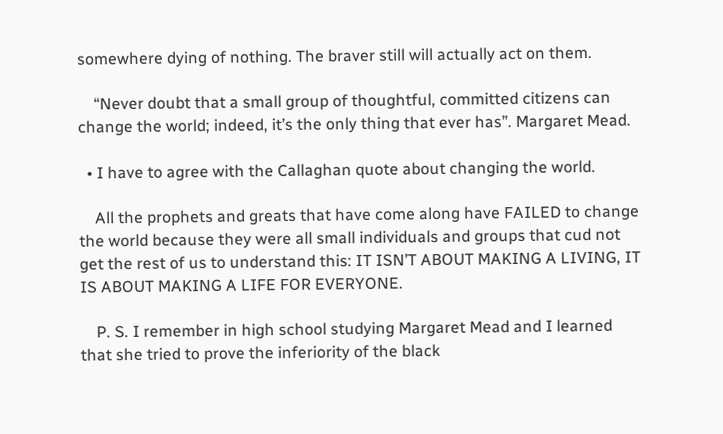somewhere dying of nothing. The braver still will actually act on them.

    “Never doubt that a small group of thoughtful, committed citizens can change the world; indeed, it’s the only thing that ever has”. Margaret Mead.

  • I have to agree with the Callaghan quote about changing the world.

    All the prophets and greats that have come along have FAILED to change the world because they were all small individuals and groups that cud not get the rest of us to understand this: IT ISN’T ABOUT MAKING A LIVING, IT IS ABOUT MAKING A LIFE FOR EVERYONE.

    P. S. I remember in high school studying Margaret Mead and I learned that she tried to prove the inferiority of the black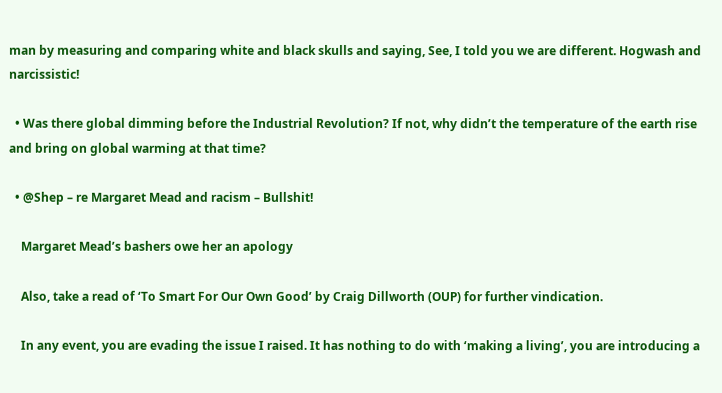man by measuring and comparing white and black skulls and saying, See, I told you we are different. Hogwash and narcissistic!

  • Was there global dimming before the Industrial Revolution? If not, why didn’t the temperature of the earth rise and bring on global warming at that time?

  • @Shep – re Margaret Mead and racism – Bullshit!

    Margaret Mead’s bashers owe her an apology

    Also, take a read of ‘To Smart For Our Own Good’ by Craig Dillworth (OUP) for further vindication.

    In any event, you are evading the issue I raised. It has nothing to do with ‘making a living’, you are introducing a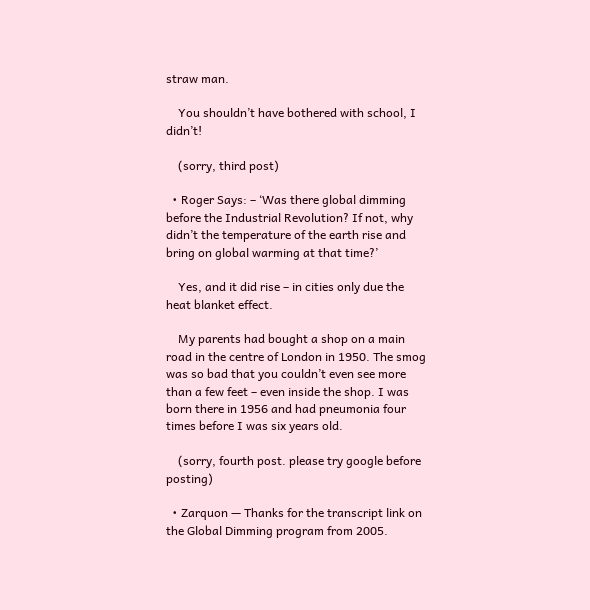straw man.

    You shouldn’t have bothered with school, I didn’t!

    (sorry, third post)

  • Roger Says: – ‘Was there global dimming before the Industrial Revolution? If not, why didn’t the temperature of the earth rise and bring on global warming at that time?’

    Yes, and it did rise – in cities only due the heat blanket effect.

    My parents had bought a shop on a main road in the centre of London in 1950. The smog was so bad that you couldn’t even see more than a few feet – even inside the shop. I was born there in 1956 and had pneumonia four times before I was six years old.

    (sorry, fourth post. please try google before posting)

  • Zarquon — Thanks for the transcript link on the Global Dimming program from 2005.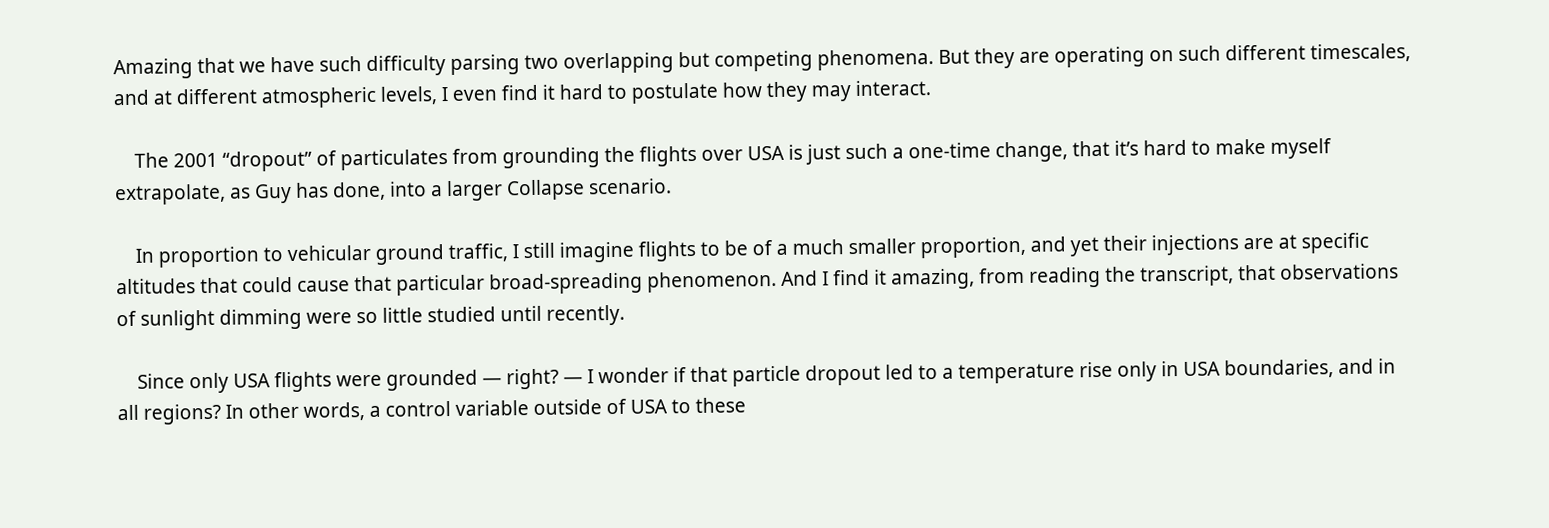Amazing that we have such difficulty parsing two overlapping but competing phenomena. But they are operating on such different timescales, and at different atmospheric levels, I even find it hard to postulate how they may interact.

    The 2001 “dropout” of particulates from grounding the flights over USA is just such a one-time change, that it’s hard to make myself extrapolate, as Guy has done, into a larger Collapse scenario.

    In proportion to vehicular ground traffic, I still imagine flights to be of a much smaller proportion, and yet their injections are at specific altitudes that could cause that particular broad-spreading phenomenon. And I find it amazing, from reading the transcript, that observations of sunlight dimming were so little studied until recently.

    Since only USA flights were grounded — right? — I wonder if that particle dropout led to a temperature rise only in USA boundaries, and in all regions? In other words, a control variable outside of USA to these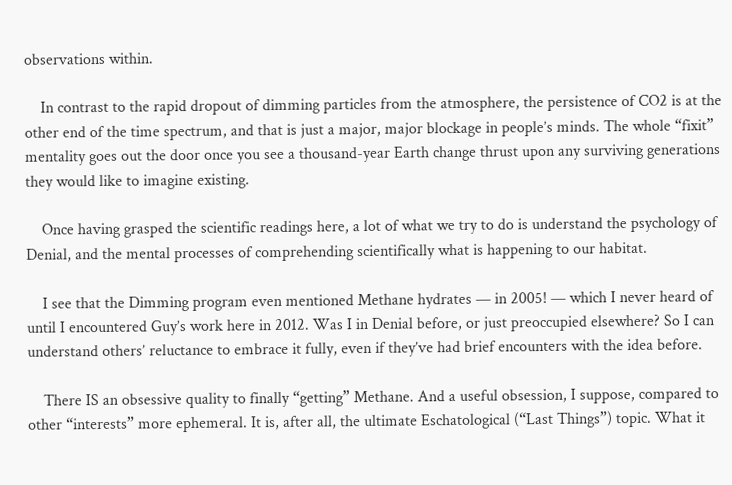observations within.

    In contrast to the rapid dropout of dimming particles from the atmosphere, the persistence of CO2 is at the other end of the time spectrum, and that is just a major, major blockage in people’s minds. The whole “fixit” mentality goes out the door once you see a thousand-year Earth change thrust upon any surviving generations they would like to imagine existing.

    Once having grasped the scientific readings here, a lot of what we try to do is understand the psychology of Denial, and the mental processes of comprehending scientifically what is happening to our habitat.

    I see that the Dimming program even mentioned Methane hydrates — in 2005! — which I never heard of until I encountered Guy’s work here in 2012. Was I in Denial before, or just preoccupied elsewhere? So I can understand others’ reluctance to embrace it fully, even if they’ve had brief encounters with the idea before.

    There IS an obsessive quality to finally “getting” Methane. And a useful obsession, I suppose, compared to other “interests” more ephemeral. It is, after all, the ultimate Eschatological (“Last Things”) topic. What it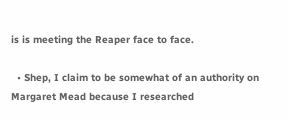is is meeting the Reaper face to face.

  • Shep, I claim to be somewhat of an authority on Margaret Mead because I researched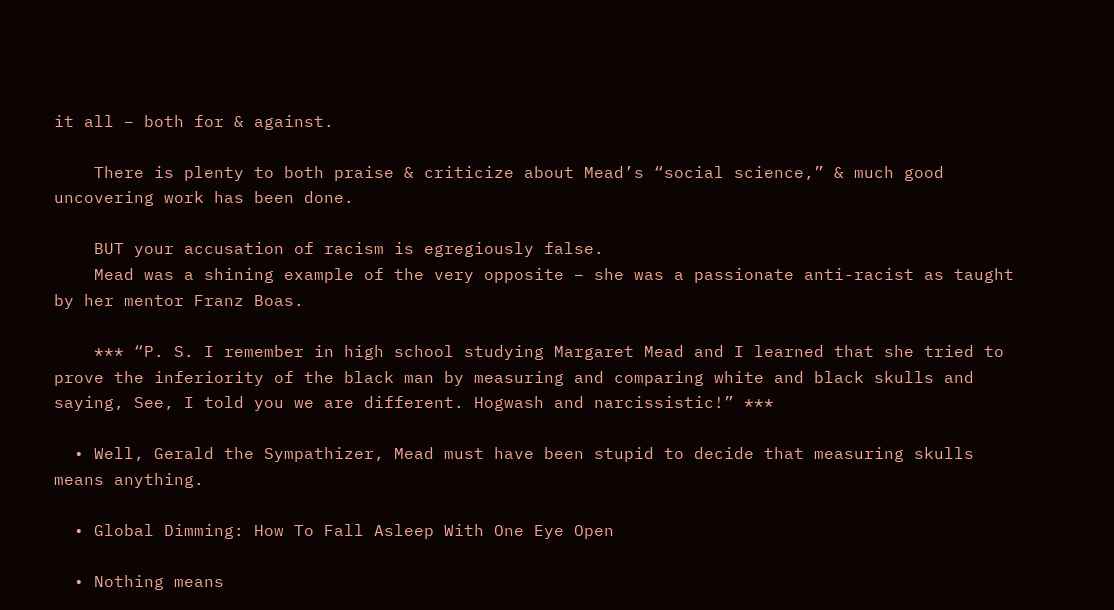it all – both for & against.

    There is plenty to both praise & criticize about Mead’s “social science,” & much good uncovering work has been done.

    BUT your accusation of racism is egregiously false.
    Mead was a shining example of the very opposite – she was a passionate anti-racist as taught by her mentor Franz Boas.

    *** “P. S. I remember in high school studying Margaret Mead and I learned that she tried to prove the inferiority of the black man by measuring and comparing white and black skulls and saying, See, I told you we are different. Hogwash and narcissistic!” ***

  • Well, Gerald the Sympathizer, Mead must have been stupid to decide that measuring skulls means anything.

  • Global Dimming: How To Fall Asleep With One Eye Open

  • Nothing means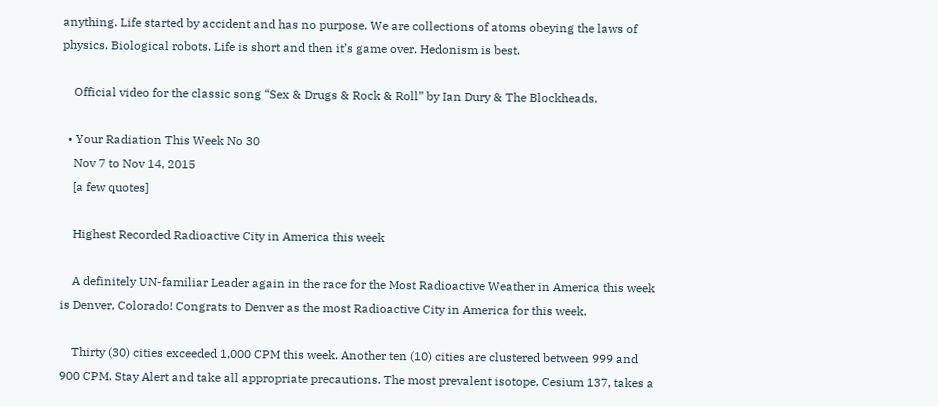anything. Life started by accident and has no purpose. We are collections of atoms obeying the laws of physics. Biological robots. Life is short and then it’s game over. Hedonism is best.

    Official video for the classic song “Sex & Drugs & Rock & Roll” by Ian Dury & The Blockheads.

  • Your Radiation This Week No 30
    Nov 7 to Nov 14, 2015
    [a few quotes]

    Highest Recorded Radioactive City in America this week

    A definitely UN-familiar Leader again in the race for the Most Radioactive Weather in America this week is Denver, Colorado! Congrats to Denver as the most Radioactive City in America for this week.

    Thirty (30) cities exceeded 1,000 CPM this week. Another ten (10) cities are clustered between 999 and 900 CPM. Stay Alert and take all appropriate precautions. The most prevalent isotope, Cesium 137, takes a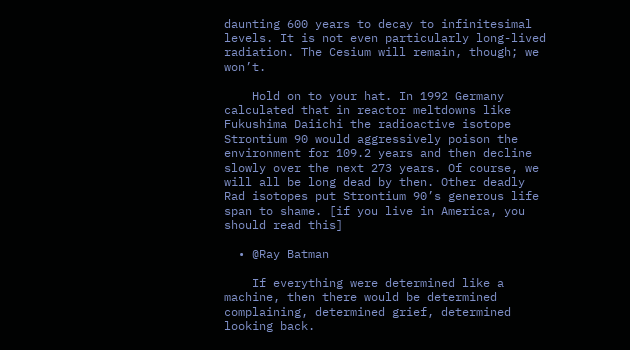daunting 600 years to decay to infinitesimal levels. It is not even particularly long-lived radiation. The Cesium will remain, though; we won’t.

    Hold on to your hat. In 1992 Germany calculated that in reactor meltdowns like Fukushima Daiichi the radioactive isotope Strontium 90 would aggressively poison the environment for 109.2 years and then decline slowly over the next 273 years. Of course, we will all be long dead by then. Other deadly Rad isotopes put Strontium 90’s generous life span to shame. [if you live in America, you should read this]

  • @Ray Batman

    If everything were determined like a machine, then there would be determined complaining, determined grief, determined looking back.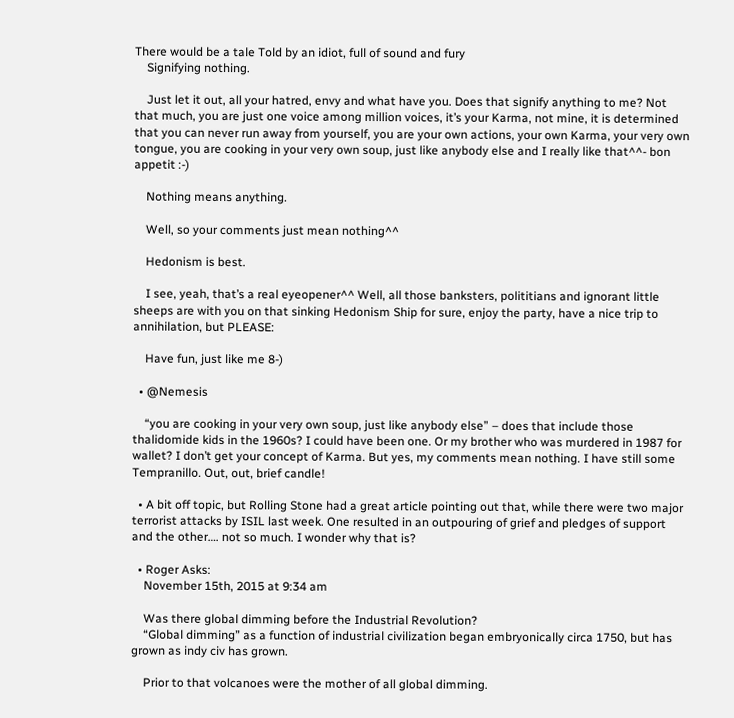There would be a tale Told by an idiot, full of sound and fury
    Signifying nothing.

    Just let it out, all your hatred, envy and what have you. Does that signify anything to me? Not that much, you are just one voice among million voices, it’s your Karma, not mine, it is determined that you can never run away from yourself, you are your own actions, your own Karma, your very own tongue, you are cooking in your very own soup, just like anybody else and I really like that^^- bon appetit :-)

    Nothing means anything.

    Well, so your comments just mean nothing^^

    Hedonism is best.

    I see, yeah, that’s a real eyeopener^^ Well, all those banksters, polititians and ignorant little sheeps are with you on that sinking Hedonism Ship for sure, enjoy the party, have a nice trip to annihilation, but PLEASE:

    Have fun, just like me 8-)

  • @Nemesis

    “you are cooking in your very own soup, just like anybody else” – does that include those thalidomide kids in the 1960s? I could have been one. Or my brother who was murdered in 1987 for wallet? I don’t get your concept of Karma. But yes, my comments mean nothing. I have still some Tempranillo. Out, out, brief candle!

  • A bit off topic, but Rolling Stone had a great article pointing out that, while there were two major terrorist attacks by ISIL last week. One resulted in an outpouring of grief and pledges of support and the other…. not so much. I wonder why that is?

  • Roger Asks:
    November 15th, 2015 at 9:34 am

    Was there global dimming before the Industrial Revolution?
    “Global dimming” as a function of industrial civilization began embryonically circa 1750, but has grown as indy civ has grown.

    Prior to that volcanoes were the mother of all global dimming.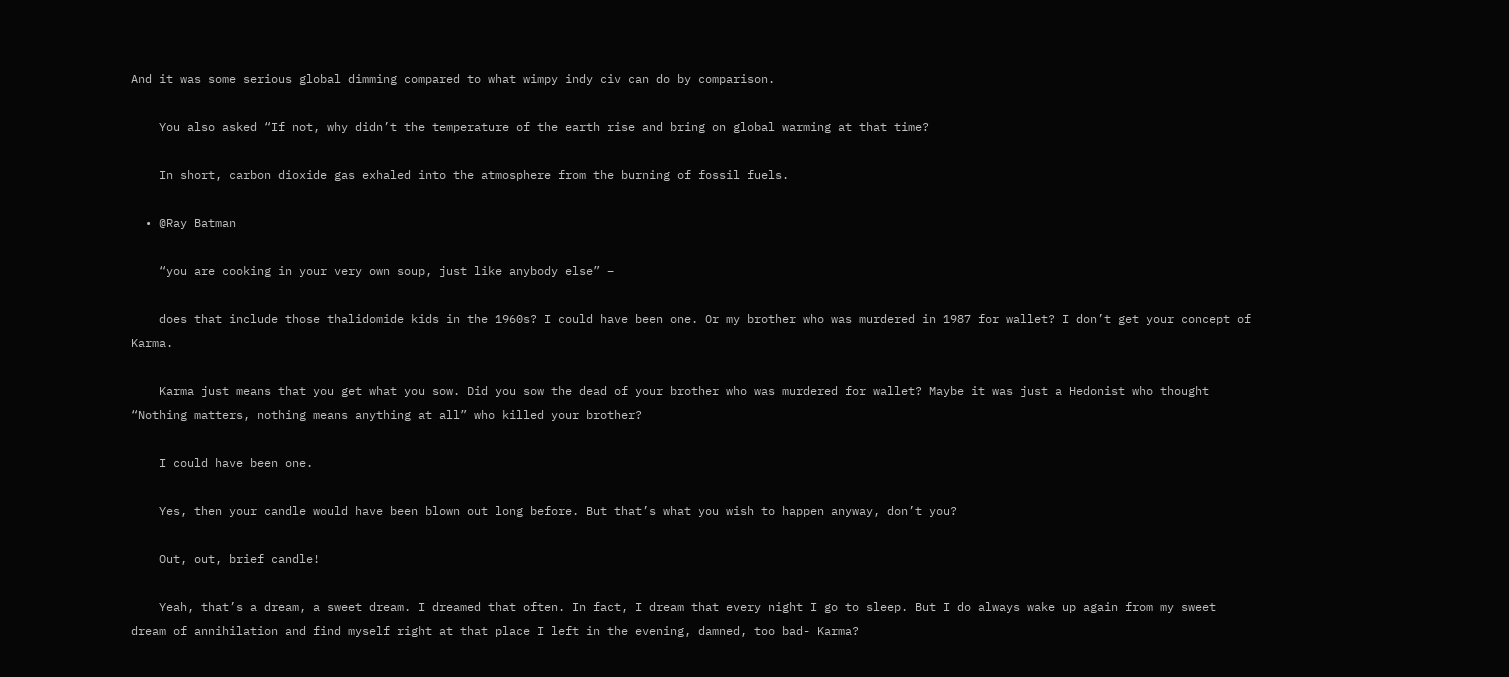And it was some serious global dimming compared to what wimpy indy civ can do by comparison.

    You also asked “If not, why didn’t the temperature of the earth rise and bring on global warming at that time?

    In short, carbon dioxide gas exhaled into the atmosphere from the burning of fossil fuels.

  • @Ray Batman

    “you are cooking in your very own soup, just like anybody else” –

    does that include those thalidomide kids in the 1960s? I could have been one. Or my brother who was murdered in 1987 for wallet? I don’t get your concept of Karma.

    Karma just means that you get what you sow. Did you sow the dead of your brother who was murdered for wallet? Maybe it was just a Hedonist who thought “Nothing matters, nothing means anything at all” who killed your brother?

    I could have been one.

    Yes, then your candle would have been blown out long before. But that’s what you wish to happen anyway, don’t you?

    Out, out, brief candle!

    Yeah, that’s a dream, a sweet dream. I dreamed that often. In fact, I dream that every night I go to sleep. But I do always wake up again from my sweet dream of annihilation and find myself right at that place I left in the evening, damned, too bad- Karma?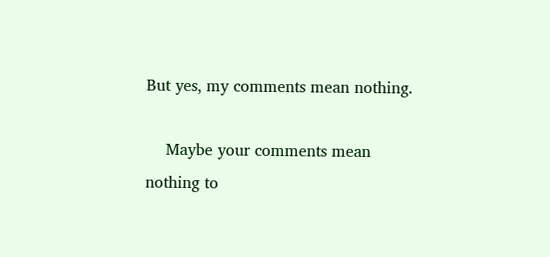But yes, my comments mean nothing.

    Maybe your comments mean nothing to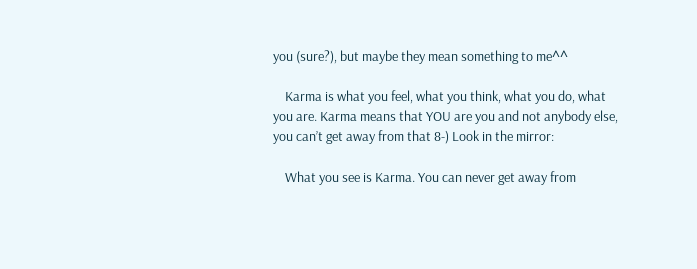you (sure?), but maybe they mean something to me^^

    Karma is what you feel, what you think, what you do, what you are. Karma means that YOU are you and not anybody else, you can’t get away from that 8-) Look in the mirror:

    What you see is Karma. You can never get away from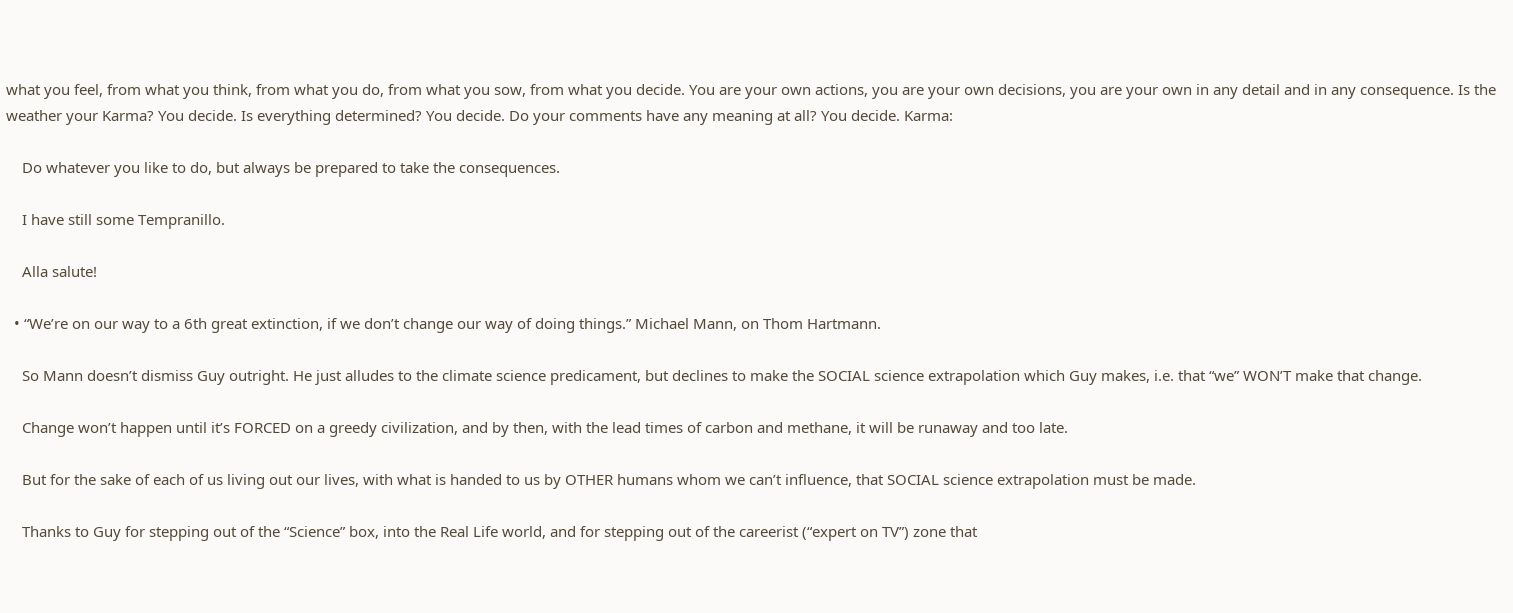what you feel, from what you think, from what you do, from what you sow, from what you decide. You are your own actions, you are your own decisions, you are your own in any detail and in any consequence. Is the weather your Karma? You decide. Is everything determined? You decide. Do your comments have any meaning at all? You decide. Karma:

    Do whatever you like to do, but always be prepared to take the consequences.

    I have still some Tempranillo.

    Alla salute!

  • “We’re on our way to a 6th great extinction, if we don’t change our way of doing things.” Michael Mann, on Thom Hartmann.

    So Mann doesn’t dismiss Guy outright. He just alludes to the climate science predicament, but declines to make the SOCIAL science extrapolation which Guy makes, i.e. that “we” WON’T make that change.

    Change won’t happen until it’s FORCED on a greedy civilization, and by then, with the lead times of carbon and methane, it will be runaway and too late.

    But for the sake of each of us living out our lives, with what is handed to us by OTHER humans whom we can’t influence, that SOCIAL science extrapolation must be made.

    Thanks to Guy for stepping out of the “Science” box, into the Real Life world, and for stepping out of the careerist (“expert on TV”) zone that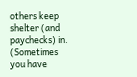others keep shelter (and paychecks) in. (Sometimes you have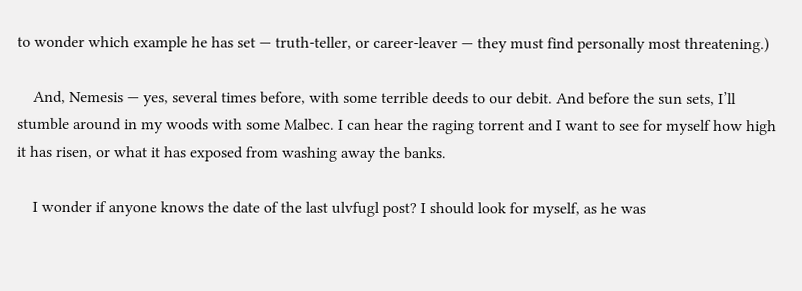to wonder which example he has set — truth-teller, or career-leaver — they must find personally most threatening.)

    And, Nemesis — yes, several times before, with some terrible deeds to our debit. And before the sun sets, I’ll stumble around in my woods with some Malbec. I can hear the raging torrent and I want to see for myself how high it has risen, or what it has exposed from washing away the banks.

    I wonder if anyone knows the date of the last ulvfugl post? I should look for myself, as he was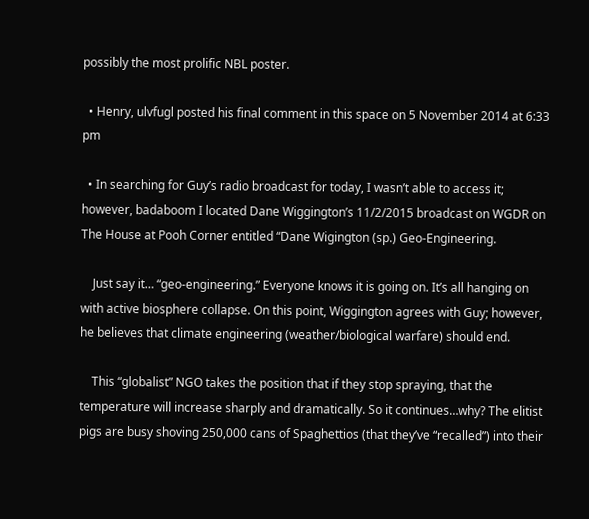possibly the most prolific NBL poster.

  • Henry, ulvfugl posted his final comment in this space on 5 November 2014 at 6:33 pm

  • In searching for Guy’s radio broadcast for today, I wasn’t able to access it; however, badaboom I located Dane Wiggington’s 11/2/2015 broadcast on WGDR on The House at Pooh Corner entitled “Dane Wigington (sp.) Geo-Engineering.

    Just say it… “geo-engineering.” Everyone knows it is going on. It’s all hanging on with active biosphere collapse. On this point, Wiggington agrees with Guy; however, he believes that climate engineering (weather/biological warfare) should end.

    This “globalist” NGO takes the position that if they stop spraying, that the temperature will increase sharply and dramatically. So it continues…why? The elitist pigs are busy shoving 250,000 cans of Spaghettios (that they’ve “recalled”) into their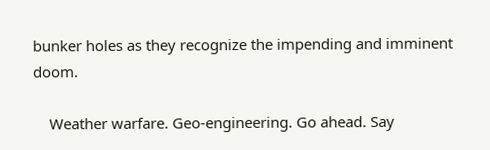bunker holes as they recognize the impending and imminent doom.

    Weather warfare. Geo-engineering. Go ahead. Say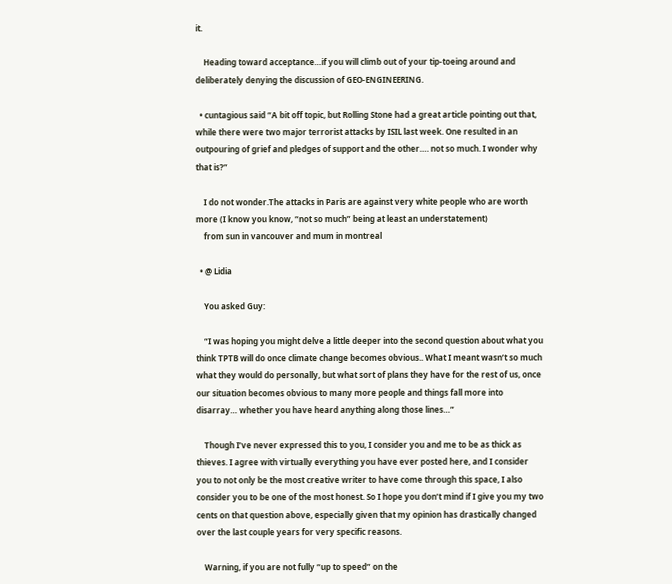it.

    Heading toward acceptance…if you will climb out of your tip-toeing around and deliberately denying the discussion of GEO-ENGINEERING.

  • cuntagious said “A bit off topic, but Rolling Stone had a great article pointing out that, while there were two major terrorist attacks by ISIL last week. One resulted in an outpouring of grief and pledges of support and the other…. not so much. I wonder why that is?”

    I do not wonder.The attacks in Paris are against very white people who are worth more (I know you know, “not so much” being at least an understatement)
    from sun in vancouver and mum in montreal

  • @ Lidia

    You asked Guy:

    “I was hoping you might delve a little deeper into the second question about what you think TPTB will do once climate change becomes obvious.. What I meant wasn’t so much what they would do personally, but what sort of plans they have for the rest of us, once our situation becomes obvious to many more people and things fall more into disarray… whether you have heard anything along those lines…”

    Though I’ve never expressed this to you, I consider you and me to be as thick as thieves. I agree with virtually everything you have ever posted here, and I consider you to not only be the most creative writer to have come through this space, I also consider you to be one of the most honest. So I hope you don’t mind if I give you my two cents on that question above, especially given that my opinion has drastically changed over the last couple years for very specific reasons.

    Warning, if you are not fully “up to speed” on the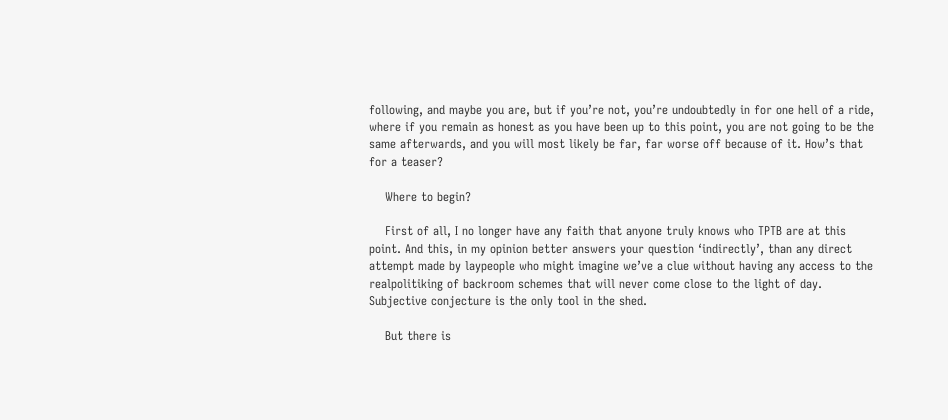following, and maybe you are, but if you’re not, you’re undoubtedly in for one hell of a ride, where if you remain as honest as you have been up to this point, you are not going to be the same afterwards, and you will most likely be far, far worse off because of it. How’s that for a teaser?

    Where to begin?

    First of all, I no longer have any faith that anyone truly knows who TPTB are at this point. And this, in my opinion better answers your question ‘indirectly’, than any direct attempt made by laypeople who might imagine we’ve a clue without having any access to the realpolitiking of backroom schemes that will never come close to the light of day. Subjective conjecture is the only tool in the shed.

    But there is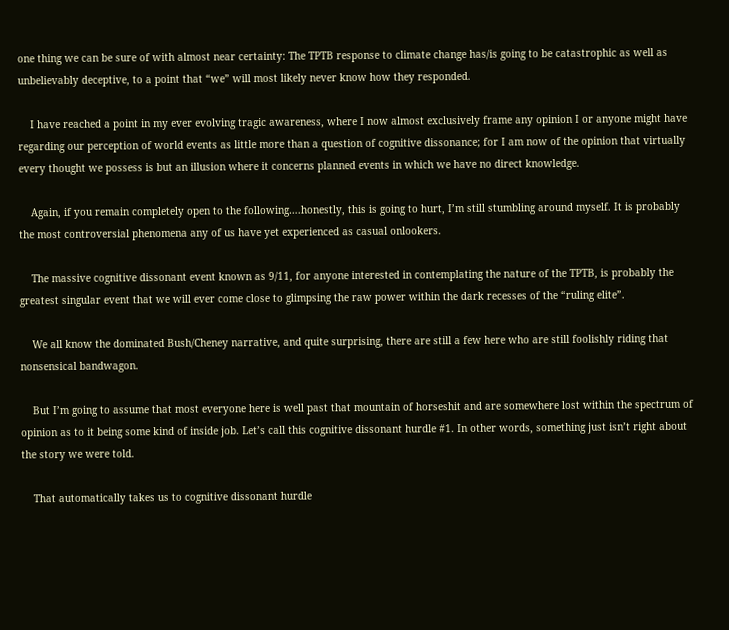one thing we can be sure of with almost near certainty: The TPTB response to climate change has/is going to be catastrophic as well as unbelievably deceptive, to a point that “we” will most likely never know how they responded.

    I have reached a point in my ever evolving tragic awareness, where I now almost exclusively frame any opinion I or anyone might have regarding our perception of world events as little more than a question of cognitive dissonance; for I am now of the opinion that virtually every thought we possess is but an illusion where it concerns planned events in which we have no direct knowledge.

    Again, if you remain completely open to the following….honestly, this is going to hurt, I’m still stumbling around myself. It is probably the most controversial phenomena any of us have yet experienced as casual onlookers.

    The massive cognitive dissonant event known as 9/11, for anyone interested in contemplating the nature of the TPTB, is probably the greatest singular event that we will ever come close to glimpsing the raw power within the dark recesses of the “ruling elite”.

    We all know the dominated Bush/Cheney narrative, and quite surprising, there are still a few here who are still foolishly riding that nonsensical bandwagon.

    But I’m going to assume that most everyone here is well past that mountain of horseshit and are somewhere lost within the spectrum of opinion as to it being some kind of inside job. Let’s call this cognitive dissonant hurdle #1. In other words, something just isn’t right about the story we were told.

    That automatically takes us to cognitive dissonant hurdle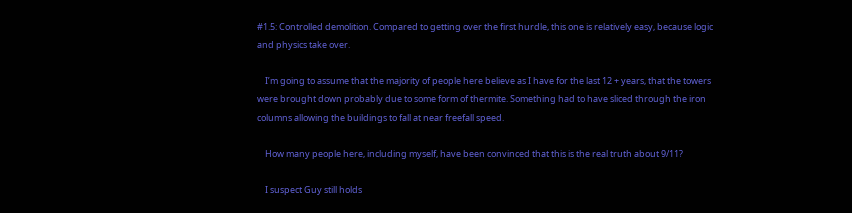#1.5: Controlled demolition. Compared to getting over the first hurdle, this one is relatively easy, because logic and physics take over.

    I’m going to assume that the majority of people here believe as I have for the last 12 + years, that the towers were brought down probably due to some form of thermite. Something had to have sliced through the iron columns allowing the buildings to fall at near freefall speed.

    How many people here, including myself, have been convinced that this is the real truth about 9/11?

    I suspect Guy still holds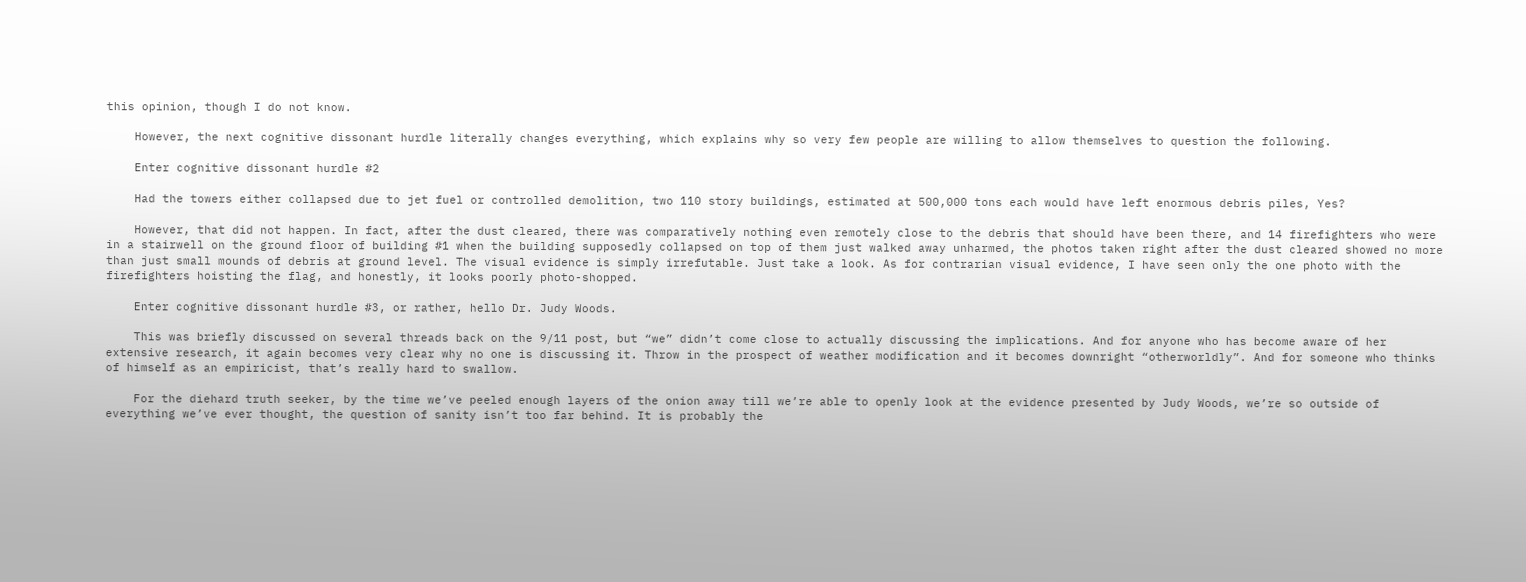this opinion, though I do not know.

    However, the next cognitive dissonant hurdle literally changes everything, which explains why so very few people are willing to allow themselves to question the following.

    Enter cognitive dissonant hurdle #2

    Had the towers either collapsed due to jet fuel or controlled demolition, two 110 story buildings, estimated at 500,000 tons each would have left enormous debris piles, Yes?

    However, that did not happen. In fact, after the dust cleared, there was comparatively nothing even remotely close to the debris that should have been there, and 14 firefighters who were in a stairwell on the ground floor of building #1 when the building supposedly collapsed on top of them just walked away unharmed, the photos taken right after the dust cleared showed no more than just small mounds of debris at ground level. The visual evidence is simply irrefutable. Just take a look. As for contrarian visual evidence, I have seen only the one photo with the firefighters hoisting the flag, and honestly, it looks poorly photo-shopped.

    Enter cognitive dissonant hurdle #3, or rather, hello Dr. Judy Woods.

    This was briefly discussed on several threads back on the 9/11 post, but “we” didn’t come close to actually discussing the implications. And for anyone who has become aware of her extensive research, it again becomes very clear why no one is discussing it. Throw in the prospect of weather modification and it becomes downright “otherworldly”. And for someone who thinks of himself as an empiricist, that’s really hard to swallow.

    For the diehard truth seeker, by the time we’ve peeled enough layers of the onion away till we’re able to openly look at the evidence presented by Judy Woods, we’re so outside of everything we’ve ever thought, the question of sanity isn’t too far behind. It is probably the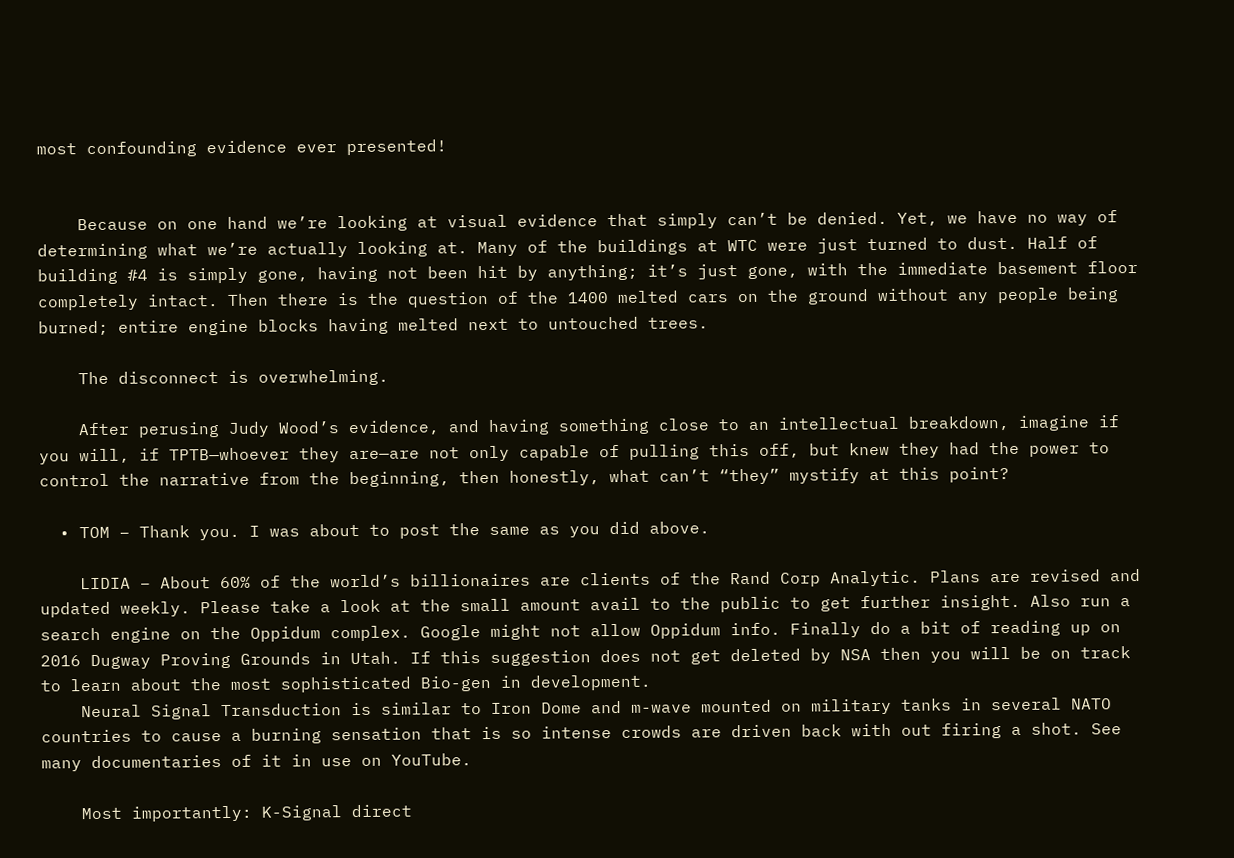most confounding evidence ever presented!


    Because on one hand we’re looking at visual evidence that simply can’t be denied. Yet, we have no way of determining what we’re actually looking at. Many of the buildings at WTC were just turned to dust. Half of building #4 is simply gone, having not been hit by anything; it’s just gone, with the immediate basement floor completely intact. Then there is the question of the 1400 melted cars on the ground without any people being burned; entire engine blocks having melted next to untouched trees.

    The disconnect is overwhelming.

    After perusing Judy Wood’s evidence, and having something close to an intellectual breakdown, imagine if you will, if TPTB—whoever they are—are not only capable of pulling this off, but knew they had the power to control the narrative from the beginning, then honestly, what can’t “they” mystify at this point?

  • TOM – Thank you. I was about to post the same as you did above.

    LIDIA – About 60% of the world’s billionaires are clients of the Rand Corp Analytic. Plans are revised and updated weekly. Please take a look at the small amount avail to the public to get further insight. Also run a search engine on the Oppidum complex. Google might not allow Oppidum info. Finally do a bit of reading up on 2016 Dugway Proving Grounds in Utah. If this suggestion does not get deleted by NSA then you will be on track to learn about the most sophisticated Bio-gen in development.
    Neural Signal Transduction is similar to Iron Dome and m-wave mounted on military tanks in several NATO countries to cause a burning sensation that is so intense crowds are driven back with out firing a shot. See many documentaries of it in use on YouTube.

    Most importantly: K-Signal direct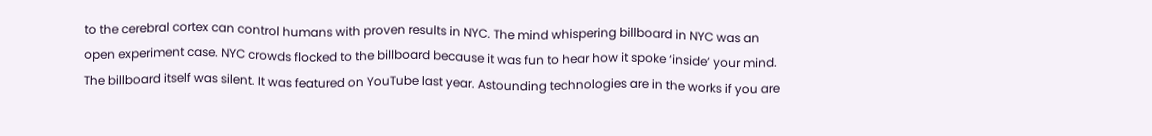to the cerebral cortex can control humans with proven results in NYC. The mind whispering billboard in NYC was an open experiment case. NYC crowds flocked to the billboard because it was fun to hear how it spoke ‘inside’ your mind. The billboard itself was silent. It was featured on YouTube last year. Astounding technologies are in the works if you are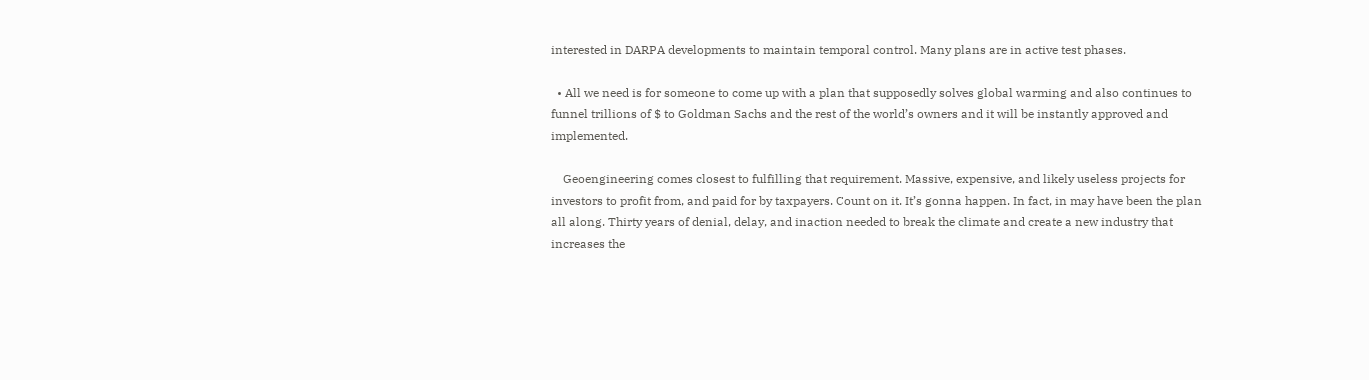interested in DARPA developments to maintain temporal control. Many plans are in active test phases.

  • All we need is for someone to come up with a plan that supposedly solves global warming and also continues to funnel trillions of $ to Goldman Sachs and the rest of the world’s owners and it will be instantly approved and implemented.

    Geoengineering comes closest to fulfilling that requirement. Massive, expensive, and likely useless projects for investors to profit from, and paid for by taxpayers. Count on it. It’s gonna happen. In fact, in may have been the plan all along. Thirty years of denial, delay, and inaction needed to break the climate and create a new industry that increases the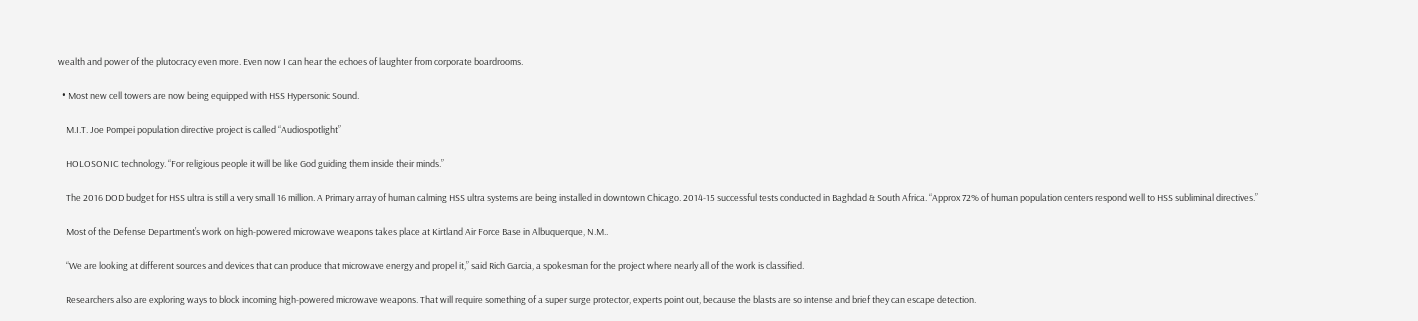wealth and power of the plutocracy even more. Even now I can hear the echoes of laughter from corporate boardrooms.

  • Most new cell towers are now being equipped with HSS Hypersonic Sound.

    M.I.T. Joe Pompei population directive project is called “Audiospotlight”

    HOLOSONIC technology. “For religious people it will be like God guiding them inside their minds.”

    The 2016 DOD budget for HSS ultra is still a very small 16 million. A Primary array of human calming HSS ultra systems are being installed in downtown Chicago. 2014-15 successful tests conducted in Baghdad & South Africa. “Approx 72% of human population centers respond well to HSS subliminal directives.”

    Most of the Defense Department’s work on high-powered microwave weapons takes place at Kirtland Air Force Base in Albuquerque, N.M..

    “We are looking at different sources and devices that can produce that microwave energy and propel it,” said Rich Garcia, a spokesman for the project where nearly all of the work is classified.

    Researchers also are exploring ways to block incoming high-powered microwave weapons. That will require something of a super surge protector, experts point out, because the blasts are so intense and brief they can escape detection.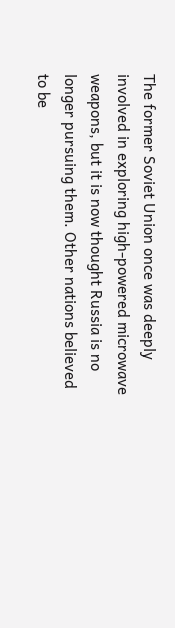The former Soviet Union once was deeply involved in exploring high-powered microwave weapons, but it is now thought Russia is no longer pursuing them. Other nations believed to be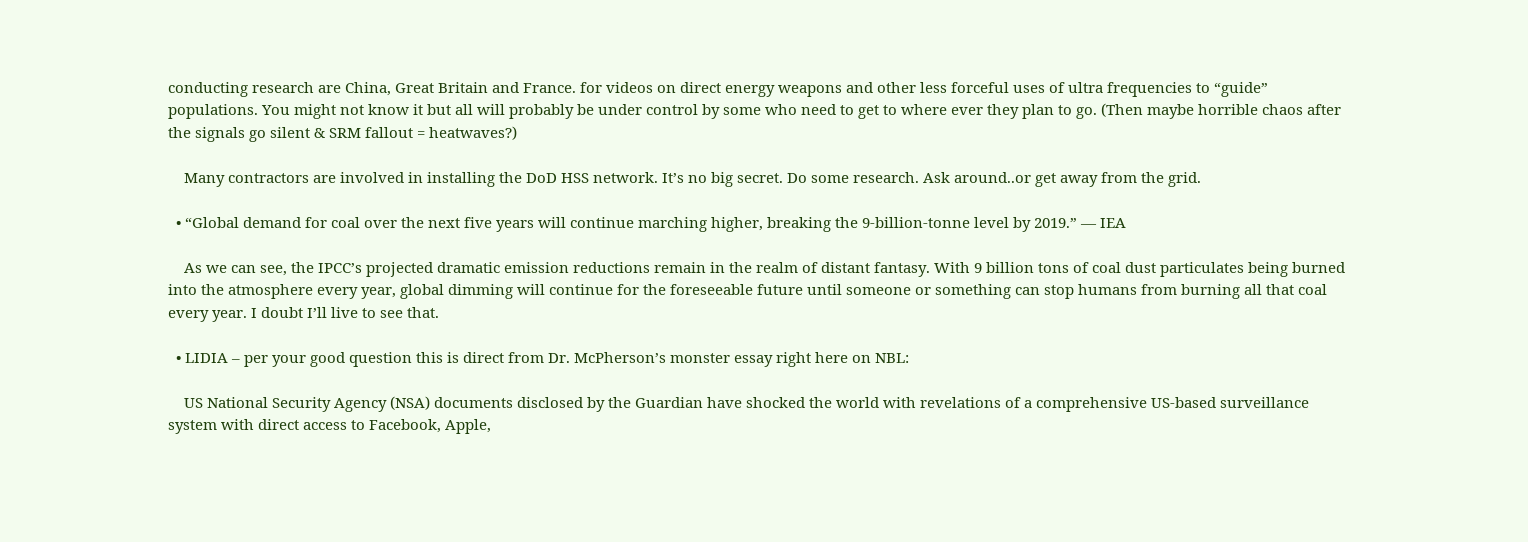conducting research are China, Great Britain and France. for videos on direct energy weapons and other less forceful uses of ultra frequencies to “guide” populations. You might not know it but all will probably be under control by some who need to get to where ever they plan to go. (Then maybe horrible chaos after the signals go silent & SRM fallout = heatwaves?)

    Many contractors are involved in installing the DoD HSS network. It’s no big secret. Do some research. Ask around..or get away from the grid.

  • “Global demand for coal over the next five years will continue marching higher, breaking the 9-billion-tonne level by 2019.” — IEA

    As we can see, the IPCC’s projected dramatic emission reductions remain in the realm of distant fantasy. With 9 billion tons of coal dust particulates being burned into the atmosphere every year, global dimming will continue for the foreseeable future until someone or something can stop humans from burning all that coal every year. I doubt I’ll live to see that.

  • LIDIA – per your good question this is direct from Dr. McPherson’s monster essay right here on NBL:

    US National Security Agency (NSA) documents disclosed by the Guardian have shocked the world with revelations of a comprehensive US-based surveillance system with direct access to Facebook, Apple,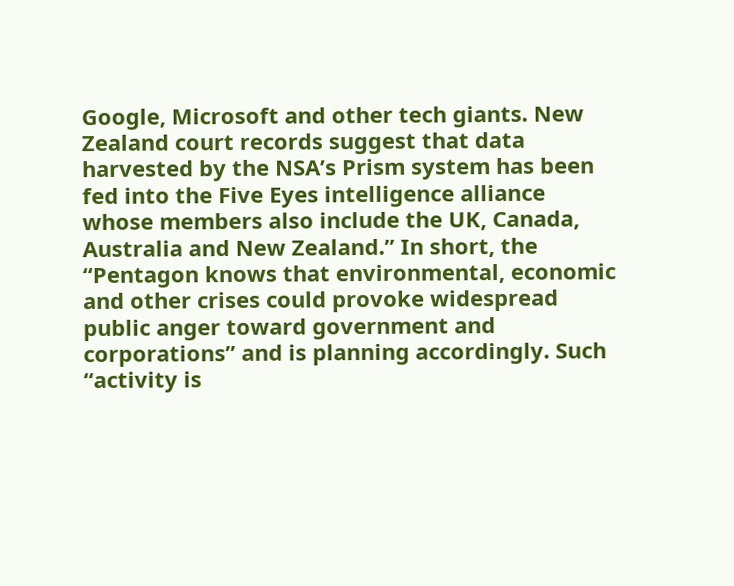Google, Microsoft and other tech giants. New Zealand court records suggest that data harvested by the NSA’s Prism system has been fed into the Five Eyes intelligence alliance whose members also include the UK, Canada, Australia and New Zealand.” In short, the “Pentagon knows that environmental, economic and other crises could provoke widespread public anger toward government and corporations” and is planning accordingly. Such “activity is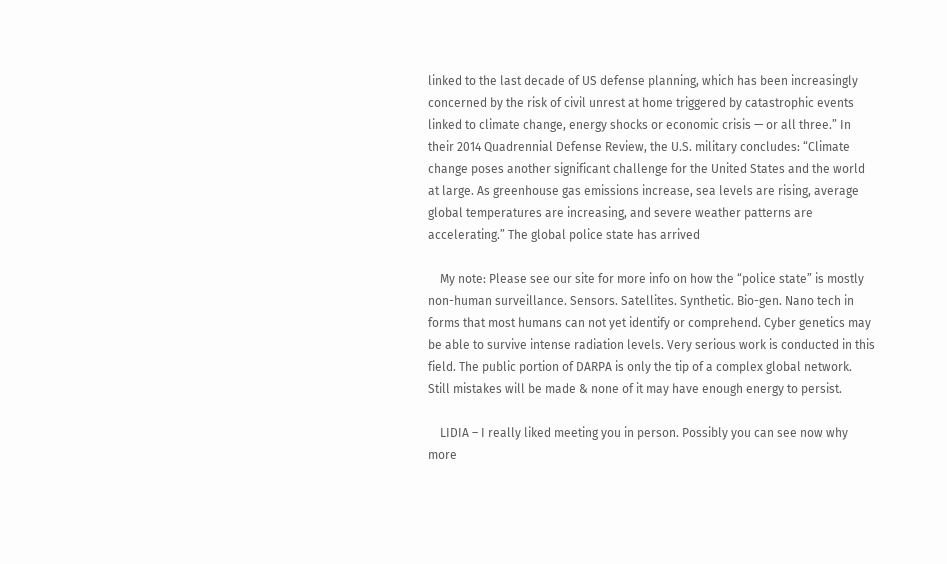linked to the last decade of US defense planning, which has been increasingly concerned by the risk of civil unrest at home triggered by catastrophic events linked to climate change, energy shocks or economic crisis — or all three.” In their 2014 Quadrennial Defense Review, the U.S. military concludes: “Climate change poses another significant challenge for the United States and the world at large. As greenhouse gas emissions increase, sea levels are rising, average global temperatures are increasing, and severe weather patterns are accelerating.” The global police state has arrived

    My note: Please see our site for more info on how the “police state” is mostly non-human surveillance. Sensors. Satellites. Synthetic. Bio-gen. Nano tech in forms that most humans can not yet identify or comprehend. Cyber genetics may be able to survive intense radiation levels. Very serious work is conducted in this field. The public portion of DARPA is only the tip of a complex global network. Still mistakes will be made & none of it may have enough energy to persist.

    LIDIA – I really liked meeting you in person. Possibly you can see now why more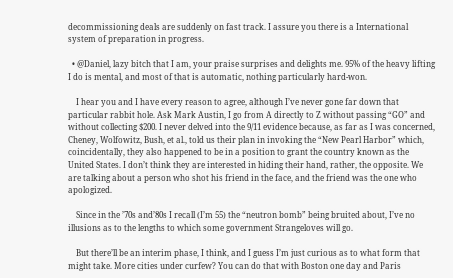decommissioning deals are suddenly on fast track. I assure you there is a International system of preparation in progress.

  • @Daniel, lazy bitch that I am, your praise surprises and delights me. 95% of the heavy lifting I do is mental, and most of that is automatic, nothing particularly hard-won.

    I hear you and I have every reason to agree, although I’ve never gone far down that particular rabbit hole. Ask Mark Austin, I go from A directly to Z without passing “GO” and without collecting $200. I never delved into the 9/11 evidence because, as far as I was concerned, Cheney, Wolfowitz, Bush, et al., told us their plan in invoking the “New Pearl Harbor” which, coincidentally, they also happened to be in a position to grant the country known as the United States. I don’t think they are interested in hiding their hand, rather, the opposite. We are talking about a person who shot his friend in the face, and the friend was the one who apologized.

    Since in the ’70s and’80s I recall (I’m 55) the “neutron bomb” being bruited about, I’ve no illusions as to the lengths to which some government Strangeloves will go.

    But there’ll be an interim phase, I think, and I guess I’m just curious as to what form that might take. More cities under curfew? You can do that with Boston one day and Paris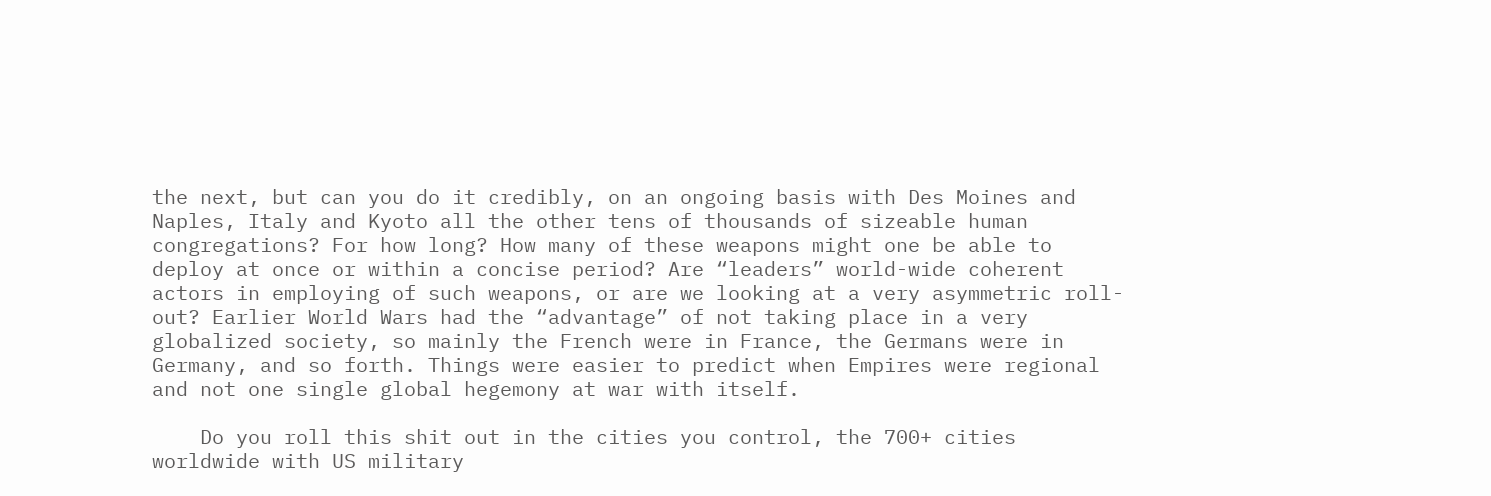the next, but can you do it credibly, on an ongoing basis with Des Moines and Naples, Italy and Kyoto all the other tens of thousands of sizeable human congregations? For how long? How many of these weapons might one be able to deploy at once or within a concise period? Are “leaders” world-wide coherent actors in employing of such weapons, or are we looking at a very asymmetric roll-out? Earlier World Wars had the “advantage” of not taking place in a very globalized society, so mainly the French were in France, the Germans were in Germany, and so forth. Things were easier to predict when Empires were regional and not one single global hegemony at war with itself.

    Do you roll this shit out in the cities you control, the 700+ cities worldwide with US military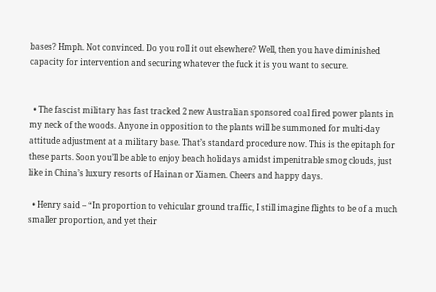bases? Hmph. Not convinced. Do you roll it out elsewhere? Well, then you have diminished capacity for intervention and securing whatever the fuck it is you want to secure.


  • The fascist military has fast tracked 2 new Australian sponsored coal fired power plants in my neck of the woods. Anyone in opposition to the plants will be summoned for multi-day attitude adjustment at a military base. That’s standard procedure now. This is the epitaph for these parts. Soon you’ll be able to enjoy beach holidays amidst impenitrable smog clouds, just like in China’s luxury resorts of Hainan or Xiamen. Cheers and happy days.

  • Henry said – “In proportion to vehicular ground traffic, I still imagine flights to be of a much smaller proportion, and yet their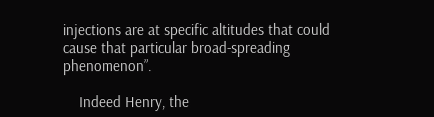injections are at specific altitudes that could cause that particular broad-spreading phenomenon”.

    Indeed Henry, the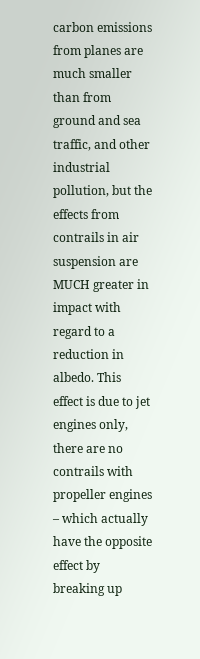carbon emissions from planes are much smaller than from ground and sea traffic, and other industrial pollution, but the effects from contrails in air suspension are MUCH greater in impact with regard to a reduction in albedo. This effect is due to jet engines only, there are no contrails with propeller engines – which actually have the opposite effect by breaking up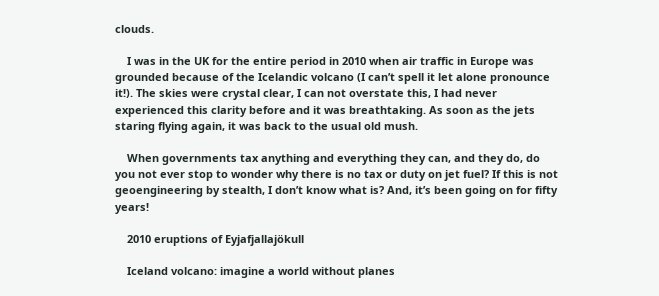clouds.

    I was in the UK for the entire period in 2010 when air traffic in Europe was grounded because of the Icelandic volcano (I can’t spell it let alone pronounce it!). The skies were crystal clear, I can not overstate this, I had never experienced this clarity before and it was breathtaking. As soon as the jets staring flying again, it was back to the usual old mush.

    When governments tax anything and everything they can, and they do, do you not ever stop to wonder why there is no tax or duty on jet fuel? If this is not geoengineering by stealth, I don’t know what is? And, it’s been going on for fifty years!

    2010 eruptions of Eyjafjallajökull

    Iceland volcano: imagine a world without planes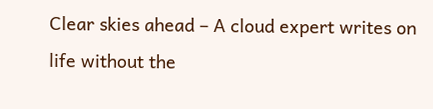Clear skies ahead – A cloud expert writes on life without the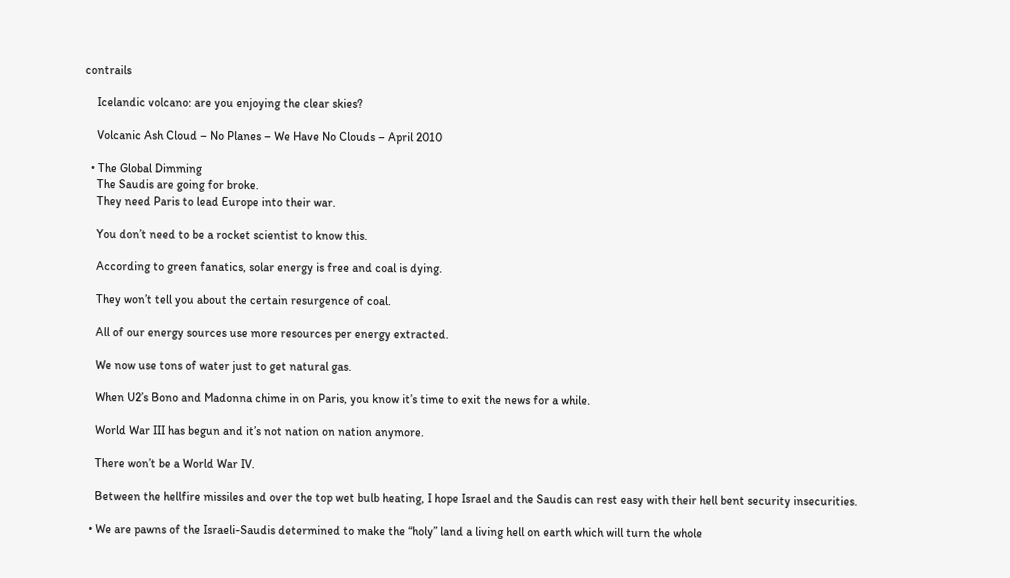contrails

    Icelandic volcano: are you enjoying the clear skies?

    Volcanic Ash Cloud – No Planes – We Have No Clouds – April 2010

  • The Global Dimming
    The Saudis are going for broke.
    They need Paris to lead Europe into their war.

    You don’t need to be a rocket scientist to know this.

    According to green fanatics, solar energy is free and coal is dying.

    They won’t tell you about the certain resurgence of coal.

    All of our energy sources use more resources per energy extracted.

    We now use tons of water just to get natural gas.

    When U2’s Bono and Madonna chime in on Paris, you know it’s time to exit the news for a while.

    World War III has begun and it’s not nation on nation anymore.

    There won’t be a World War IV.

    Between the hellfire missiles and over the top wet bulb heating, I hope Israel and the Saudis can rest easy with their hell bent security insecurities.

  • We are pawns of the Israeli-Saudis determined to make the “holy” land a living hell on earth which will turn the whole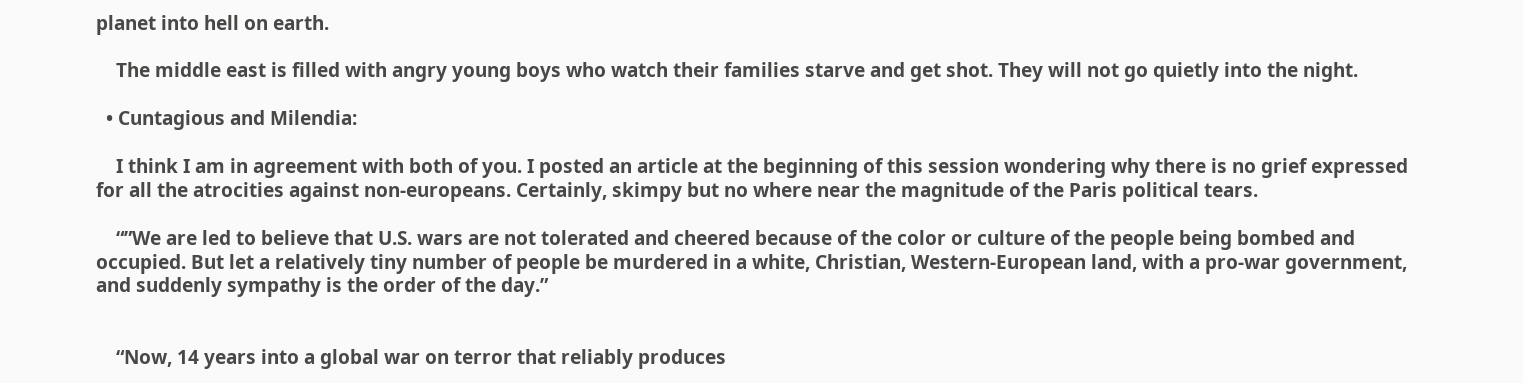planet into hell on earth.

    The middle east is filled with angry young boys who watch their families starve and get shot. They will not go quietly into the night.

  • Cuntagious and Milendia:

    I think I am in agreement with both of you. I posted an article at the beginning of this session wondering why there is no grief expressed for all the atrocities against non-europeans. Certainly, skimpy but no where near the magnitude of the Paris political tears.

    “”We are led to believe that U.S. wars are not tolerated and cheered because of the color or culture of the people being bombed and occupied. But let a relatively tiny number of people be murdered in a white, Christian, Western-European land, with a pro-war government, and suddenly sympathy is the order of the day.”


    “Now, 14 years into a global war on terror that reliably produces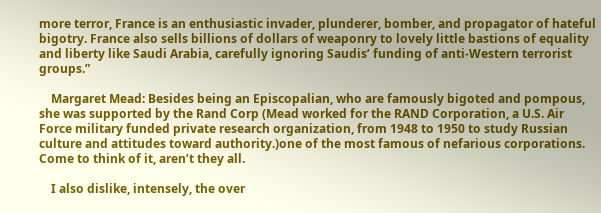more terror, France is an enthusiastic invader, plunderer, bomber, and propagator of hateful bigotry. France also sells billions of dollars of weaponry to lovely little bastions of equality and liberty like Saudi Arabia, carefully ignoring Saudis’ funding of anti-Western terrorist groups.”

    Margaret Mead: Besides being an Episcopalian, who are famously bigoted and pompous, she was supported by the Rand Corp (Mead worked for the RAND Corporation, a U.S. Air Force military funded private research organization, from 1948 to 1950 to study Russian culture and attitudes toward authority.)one of the most famous of nefarious corporations. Come to think of it, aren’t they all.

    I also dislike, intensely, the over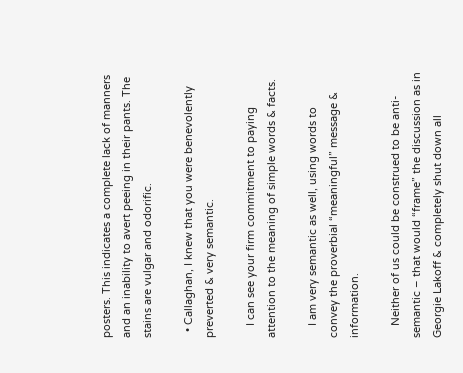posters. This indicates a complete lack of manners and an inability to avert peeing in their pants. The stains are vulgar and odorific.

  • Callaghan, I knew that you were benevolently preverted & very semantic.

    I can see your firm commitment to paying attention to the meaning of simple words & facts.

    I am very semantic as well, using words to convey the proverbial “meaningful” message & information.

    Neither of us could be construed to be anti-semantic – that would “frame” the discussion as in Georgie Lakoff & completely shut down all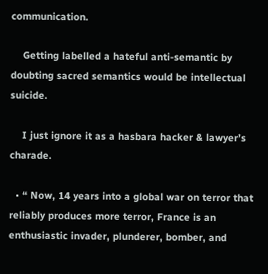communication.

    Getting labelled a hateful anti-semantic by doubting sacred semantics would be intellectual suicide.

    I just ignore it as a hasbara hacker & lawyer’s charade.

  • “ Now, 14 years into a global war on terror that reliably produces more terror, France is an enthusiastic invader, plunderer, bomber, and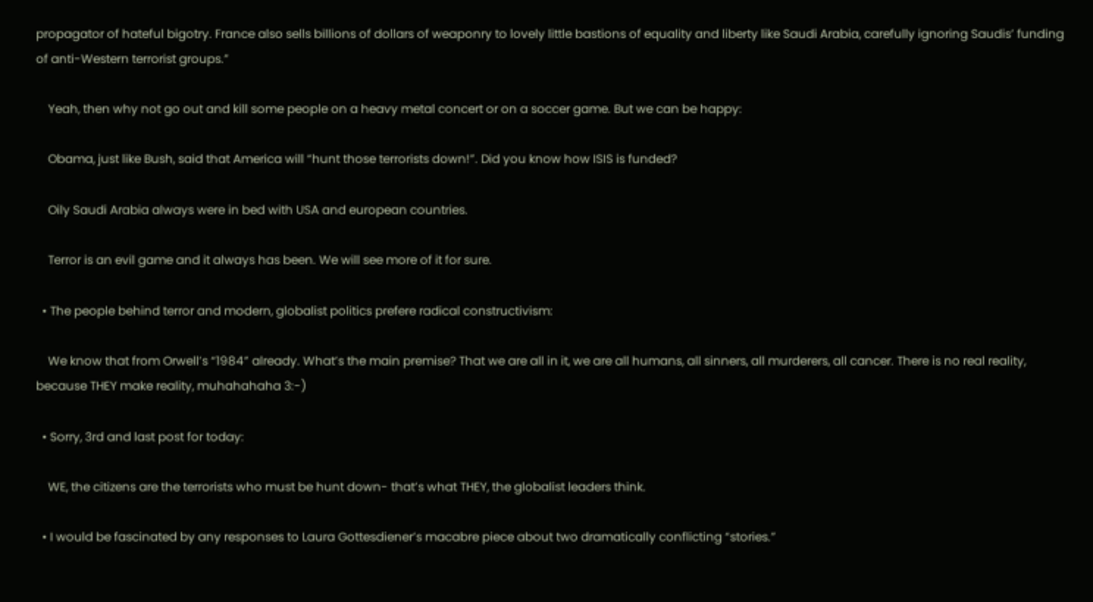propagator of hateful bigotry. France also sells billions of dollars of weaponry to lovely little bastions of equality and liberty like Saudi Arabia, carefully ignoring Saudis’ funding of anti-Western terrorist groups.”

    Yeah, then why not go out and kill some people on a heavy metal concert or on a soccer game. But we can be happy:

    Obama, just like Bush, said that America will “hunt those terrorists down!”. Did you know how ISIS is funded?

    Oily Saudi Arabia always were in bed with USA and european countries.

    Terror is an evil game and it always has been. We will see more of it for sure.

  • The people behind terror and modern, globalist politics prefere radical constructivism:

    We know that from Orwell’s “1984” already. What’s the main premise? That we are all in it, we are all humans, all sinners, all murderers, all cancer. There is no real reality, because THEY make reality, muhahahaha 3:-)

  • Sorry, 3rd and last post for today:

    WE, the citizens are the terrorists who must be hunt down- that’s what THEY, the globalist leaders think.

  • I would be fascinated by any responses to Laura Gottesdiener’s macabre piece about two dramatically conflicting “stories.”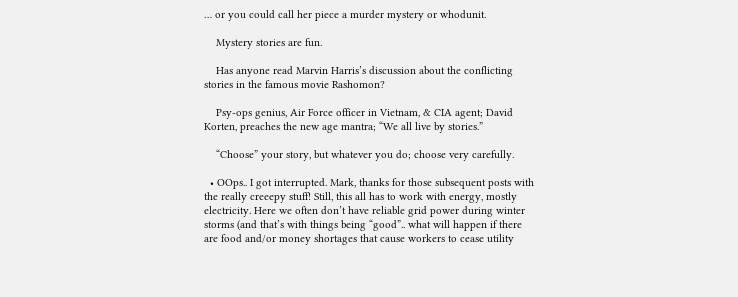… or you could call her piece a murder mystery or whodunit.

    Mystery stories are fun.

    Has anyone read Marvin Harris’s discussion about the conflicting stories in the famous movie Rashomon?

    Psy-ops genius, Air Force officer in Vietnam, & CIA agent; David Korten, preaches the new age mantra; “We all live by stories.”

    “Choose” your story, but whatever you do; choose very carefully.

  • OOps.. I got interrupted. Mark, thanks for those subsequent posts with the really creeepy stuff! Still, this all has to work with energy, mostly electricity. Here we often don’t have reliable grid power during winter storms (and that’s with things being “good”.. what will happen if there are food and/or money shortages that cause workers to cease utility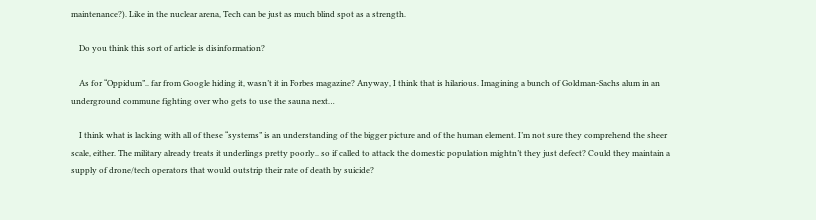maintenance?). Like in the nuclear arena, Tech can be just as much blind spot as a strength.

    Do you think this sort of article is disinformation?

    As for “Oppidum”.. far from Google hiding it, wasn’t it in Forbes magazine? Anyway, I think that is hilarious. Imagining a bunch of Goldman-Sachs alum in an underground commune fighting over who gets to use the sauna next…

    I think what is lacking with all of these “systems” is an understanding of the bigger picture and of the human element. I’m not sure they comprehend the sheer scale, either. The military already treats it underlings pretty poorly.. so if called to attack the domestic population mightn’t they just defect? Could they maintain a supply of drone/tech operators that would outstrip their rate of death by suicide?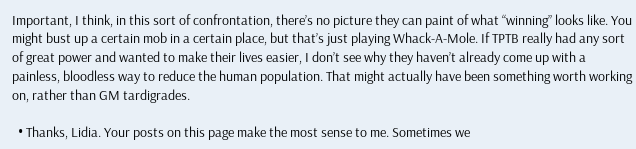Important, I think, in this sort of confrontation, there’s no picture they can paint of what “winning” looks like. You might bust up a certain mob in a certain place, but that’s just playing Whack-A-Mole. If TPTB really had any sort of great power and wanted to make their lives easier, I don’t see why they haven’t already come up with a painless, bloodless way to reduce the human population. That might actually have been something worth working on, rather than GM tardigrades.

  • Thanks, Lidia. Your posts on this page make the most sense to me. Sometimes we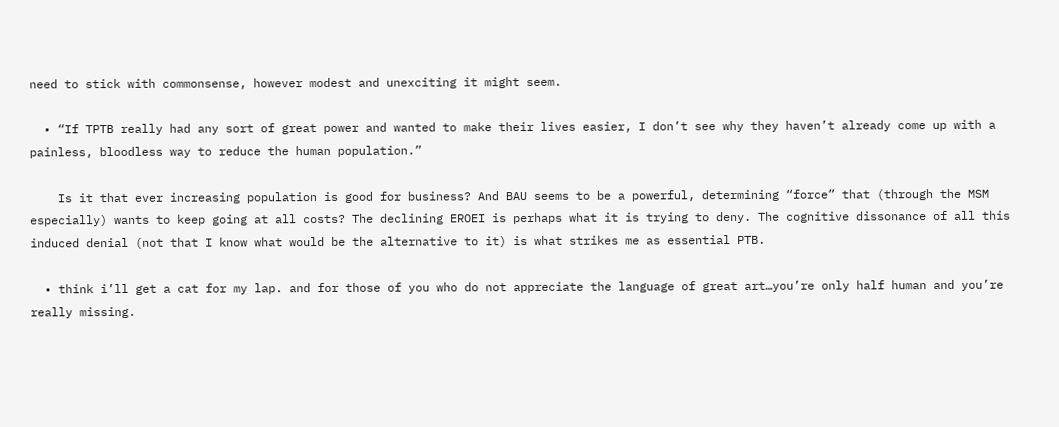need to stick with commonsense, however modest and unexciting it might seem.

  • “If TPTB really had any sort of great power and wanted to make their lives easier, I don’t see why they haven’t already come up with a painless, bloodless way to reduce the human population.”

    Is it that ever increasing population is good for business? And BAU seems to be a powerful, determining “force” that (through the MSM especially) wants to keep going at all costs? The declining EROEI is perhaps what it is trying to deny. The cognitive dissonance of all this induced denial (not that I know what would be the alternative to it) is what strikes me as essential PTB.

  • think i’ll get a cat for my lap. and for those of you who do not appreciate the language of great art…you’re only half human and you’re really missing.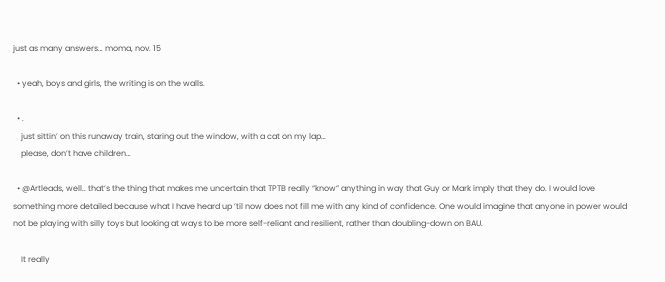just as many answers… moma, nov. 15

  • yeah, boys and girls, the writing is on the walls.

  • .
    just sittin’ on this runaway train, staring out the window, with a cat on my lap…
    please, don’t have children…

  • @Artleads, well.. that’s the thing that makes me uncertain that TPTB really “know” anything in way that Guy or Mark imply that they do. I would love something more detailed because what I have heard up ’til now does not fill me with any kind of confidence. One would imagine that anyone in power would not be playing with silly toys but looking at ways to be more self-reliant and resilient, rather than doubling-down on BAU.

    It really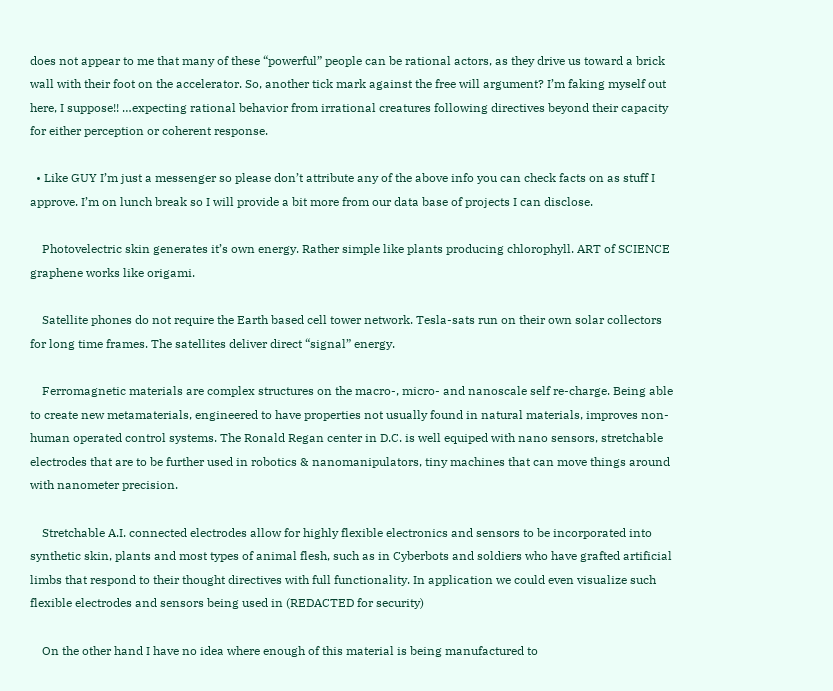does not appear to me that many of these “powerful” people can be rational actors, as they drive us toward a brick wall with their foot on the accelerator. So, another tick mark against the free will argument? I’m faking myself out here, I suppose!! …expecting rational behavior from irrational creatures following directives beyond their capacity for either perception or coherent response.

  • Like GUY I’m just a messenger so please don’t attribute any of the above info you can check facts on as stuff I approve. I’m on lunch break so I will provide a bit more from our data base of projects I can disclose.

    Photovelectric skin generates it’s own energy. Rather simple like plants producing chlorophyll. ART of SCIENCE graphene works like origami.

    Satellite phones do not require the Earth based cell tower network. Tesla-sats run on their own solar collectors for long time frames. The satellites deliver direct “signal” energy.

    Ferromagnetic materials are complex structures on the macro-, micro- and nanoscale self re-charge. Being able to create new metamaterials, engineered to have properties not usually found in natural materials, improves non-human operated control systems. The Ronald Regan center in D.C. is well equiped with nano sensors, stretchable electrodes that are to be further used in robotics & nanomanipulators, tiny machines that can move things around with nanometer precision.

    Stretchable A.I. connected electrodes allow for highly flexible electronics and sensors to be incorporated into synthetic skin, plants and most types of animal flesh, such as in Cyberbots and soldiers who have grafted artificial limbs that respond to their thought directives with full functionality. In application we could even visualize such flexible electrodes and sensors being used in (REDACTED for security)

    On the other hand I have no idea where enough of this material is being manufactured to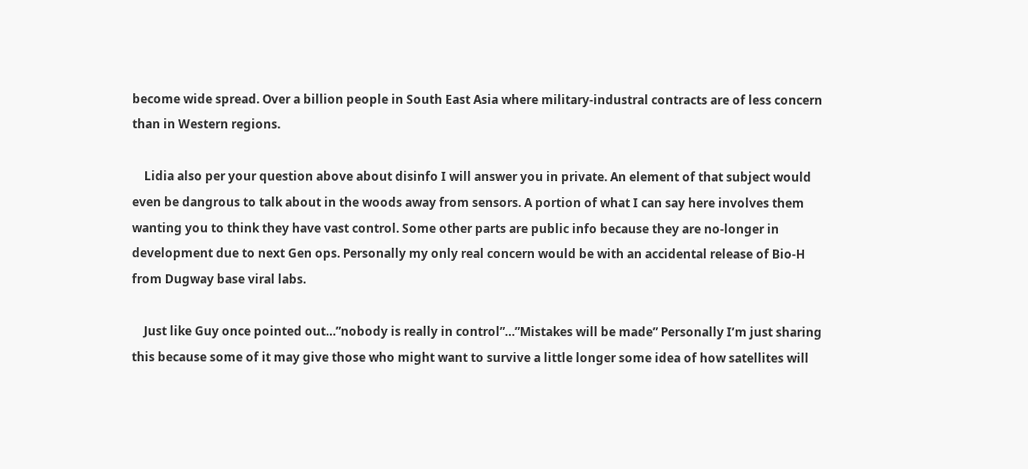become wide spread. Over a billion people in South East Asia where military-industral contracts are of less concern than in Western regions.

    Lidia also per your question above about disinfo I will answer you in private. An element of that subject would even be dangrous to talk about in the woods away from sensors. A portion of what I can say here involves them wanting you to think they have vast control. Some other parts are public info because they are no-longer in development due to next Gen ops. Personally my only real concern would be with an accidental release of Bio-H from Dugway base viral labs.

    Just like Guy once pointed out…”nobody is really in control”…”Mistakes will be made” Personally I’m just sharing this because some of it may give those who might want to survive a little longer some idea of how satellites will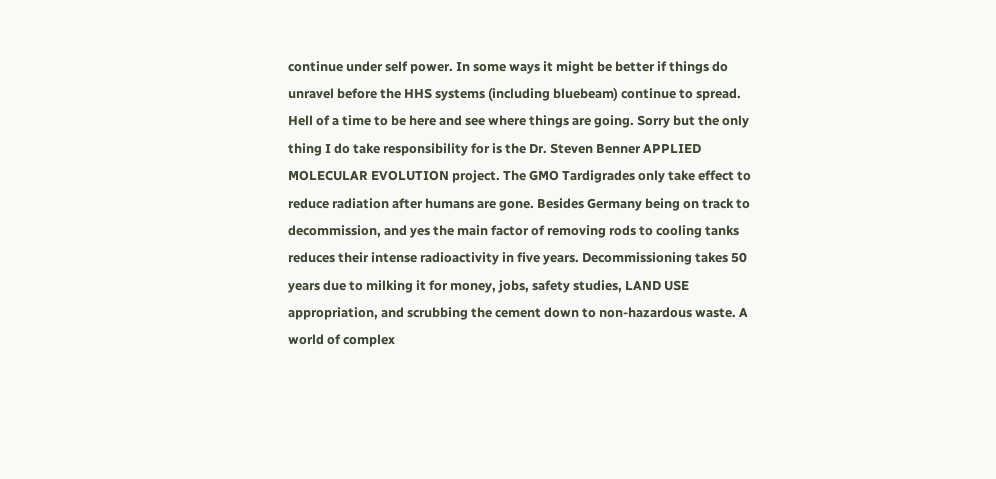continue under self power. In some ways it might be better if things do unravel before the HHS systems (including bluebeam) continue to spread. Hell of a time to be here and see where things are going. Sorry but the only thing I do take responsibility for is the Dr. Steven Benner APPLIED MOLECULAR EVOLUTION project. The GMO Tardigrades only take effect to reduce radiation after humans are gone. Besides Germany being on track to decommission, and yes the main factor of removing rods to cooling tanks reduces their intense radioactivity in five years. Decommissioning takes 50 years due to milking it for money, jobs, safety studies, LAND USE appropriation, and scrubbing the cement down to non-hazardous waste. A world of complex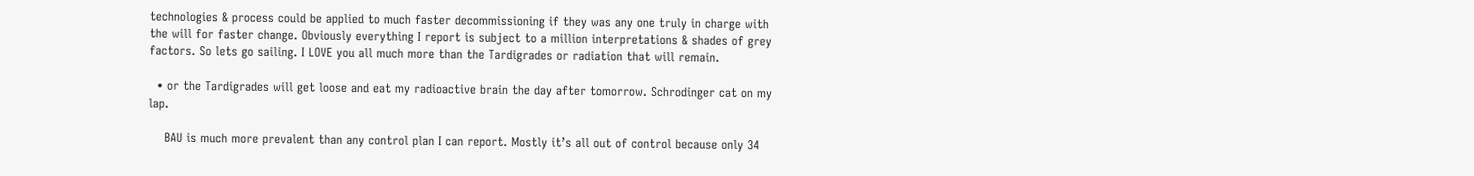technologies & process could be applied to much faster decommissioning if they was any one truly in charge with the will for faster change. Obviously everything I report is subject to a million interpretations & shades of grey factors. So lets go sailing. I LOVE you all much more than the Tardigrades or radiation that will remain.

  • or the Tardigrades will get loose and eat my radioactive brain the day after tomorrow. Schrodinger cat on my lap.

    BAU is much more prevalent than any control plan I can report. Mostly it’s all out of control because only 34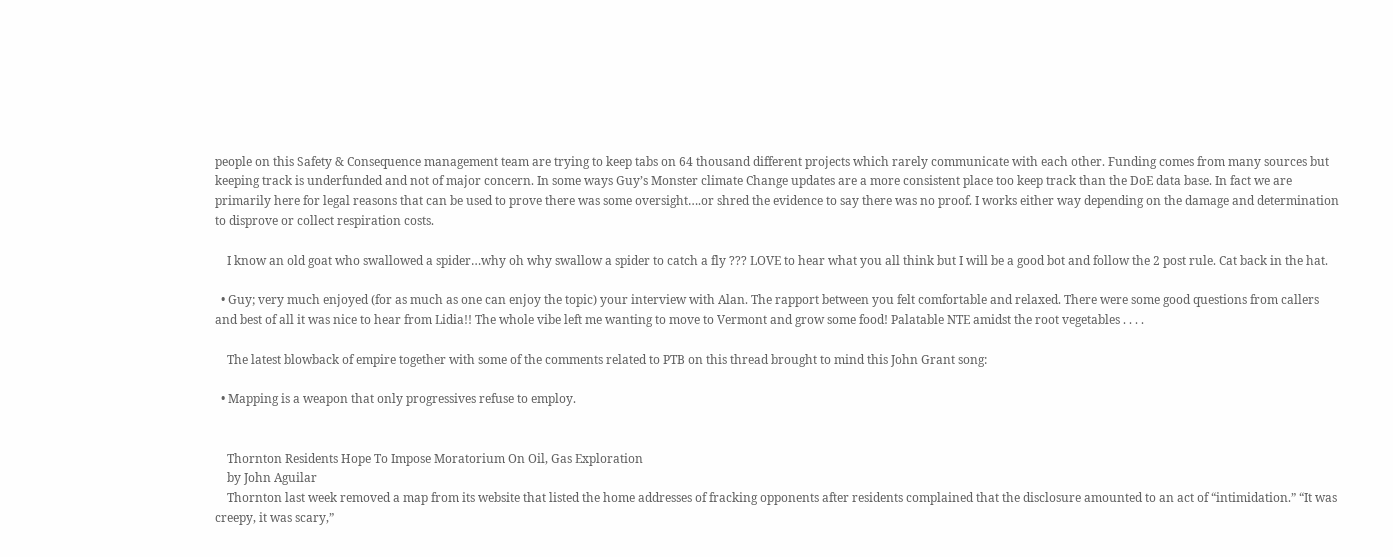people on this Safety & Consequence management team are trying to keep tabs on 64 thousand different projects which rarely communicate with each other. Funding comes from many sources but keeping track is underfunded and not of major concern. In some ways Guy’s Monster climate Change updates are a more consistent place too keep track than the DoE data base. In fact we are primarily here for legal reasons that can be used to prove there was some oversight….or shred the evidence to say there was no proof. I works either way depending on the damage and determination to disprove or collect respiration costs.

    I know an old goat who swallowed a spider…why oh why swallow a spider to catch a fly ??? LOVE to hear what you all think but I will be a good bot and follow the 2 post rule. Cat back in the hat.

  • Guy; very much enjoyed (for as much as one can enjoy the topic) your interview with Alan. The rapport between you felt comfortable and relaxed. There were some good questions from callers and best of all it was nice to hear from Lidia!! The whole vibe left me wanting to move to Vermont and grow some food! Palatable NTE amidst the root vegetables . . . .

    The latest blowback of empire together with some of the comments related to PTB on this thread brought to mind this John Grant song:

  • Mapping is a weapon that only progressives refuse to employ.


    Thornton Residents Hope To Impose Moratorium On Oil, Gas Exploration
    by John Aguilar
    Thornton last week removed a map from its website that listed the home addresses of fracking opponents after residents complained that the disclosure amounted to an act of “intimidation.” “It was creepy, it was scary,”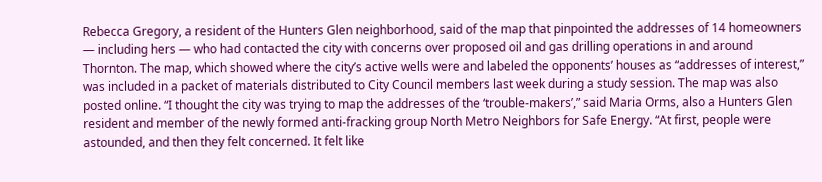Rebecca Gregory, a resident of the Hunters Glen neighborhood, said of the map that pinpointed the addresses of 14 homeowners — including hers — who had contacted the city with concerns over proposed oil and gas drilling operations in and around Thornton. The map, which showed where the city’s active wells were and labeled the opponents’ houses as “addresses of interest,” was included in a packet of materials distributed to City Council members last week during a study session. The map was also posted online. “I thought the city was trying to map the addresses of the ‘trouble-makers’,” said Maria Orms, also a Hunters Glen resident and member of the newly formed anti-fracking group North Metro Neighbors for Safe Energy. “At first, people were astounded, and then they felt concerned. It felt like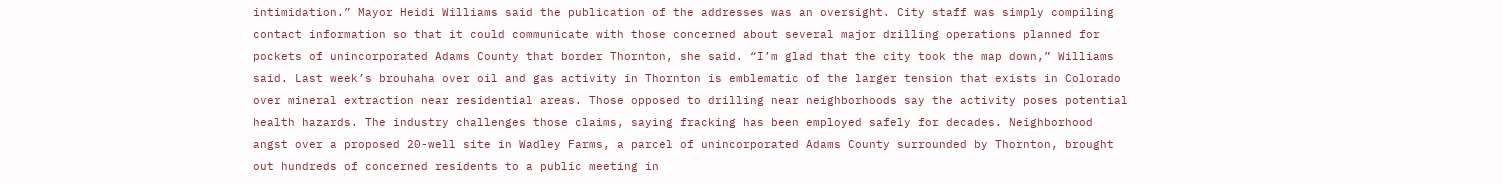intimidation.” Mayor Heidi Williams said the publication of the addresses was an oversight. City staff was simply compiling contact information so that it could communicate with those concerned about several major drilling operations planned for pockets of unincorporated Adams County that border Thornton, she said. “I’m glad that the city took the map down,” Williams said. Last week’s brouhaha over oil and gas activity in Thornton is emblematic of the larger tension that exists in Colorado over mineral extraction near residential areas. Those opposed to drilling near neighborhoods say the activity poses potential health hazards. The industry challenges those claims, saying fracking has been employed safely for decades. Neighborhood angst over a proposed 20-well site in Wadley Farms, a parcel of unincorporated Adams County surrounded by Thornton, brought out hundreds of concerned residents to a public meeting in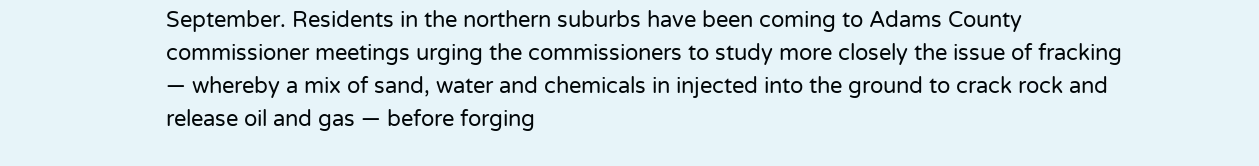September. Residents in the northern suburbs have been coming to Adams County commissioner meetings urging the commissioners to study more closely the issue of fracking — whereby a mix of sand, water and chemicals in injected into the ground to crack rock and release oil and gas — before forging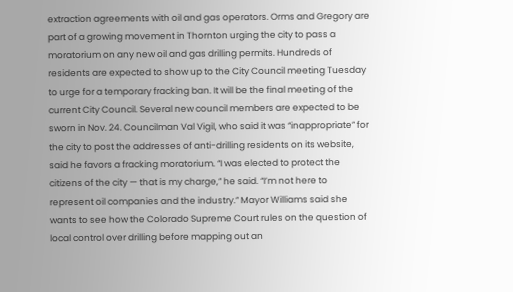extraction agreements with oil and gas operators. Orms and Gregory are part of a growing movement in Thornton urging the city to pass a moratorium on any new oil and gas drilling permits. Hundreds of residents are expected to show up to the City Council meeting Tuesday to urge for a temporary fracking ban. It will be the final meeting of the current City Council. Several new council members are expected to be sworn in Nov. 24. Councilman Val Vigil, who said it was “inappropriate” for the city to post the addresses of anti-drilling residents on its website, said he favors a fracking moratorium. “I was elected to protect the citizens of the city — that is my charge,” he said. “I’m not here to represent oil companies and the industry.” Mayor Williams said she wants to see how the Colorado Supreme Court rules on the question of local control over drilling before mapping out an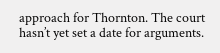approach for Thornton. The court hasn’t yet set a date for arguments.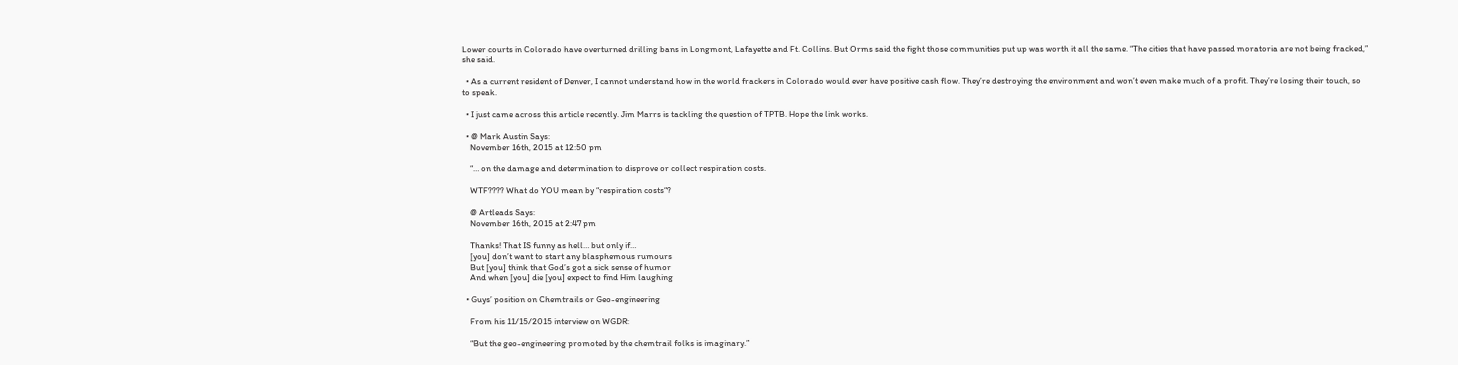Lower courts in Colorado have overturned drilling bans in Longmont, Lafayette and Ft. Collins. But Orms said the fight those communities put up was worth it all the same. “The cities that have passed moratoria are not being fracked,” she said.

  • As a current resident of Denver, I cannot understand how in the world frackers in Colorado would ever have positive cash flow. They’re destroying the environment and won’t even make much of a profit. They’re losing their touch, so to speak.

  • I just came across this article recently. Jim Marrs is tackling the question of TPTB. Hope the link works.

  • @ Mark Austin Says:
    November 16th, 2015 at 12:50 pm

    “… on the damage and determination to disprove or collect respiration costs.

    WTF???? What do YOU mean by “respiration costs“?

    @ Artleads Says:
    November 16th, 2015 at 2:47 pm

    Thanks! That IS funny as hell… but only if…
    [you] don’t want to start any blasphemous rumours
    But [you] think that God’s got a sick sense of humor
    And when [you] die [you] expect to find Him laughing

  • Guys’ position on Chemtrails or Geo-engineering

    From his 11/15/2015 interview on WGDR:

    “But the geo-engineering promoted by the chemtrail folks is imaginary.”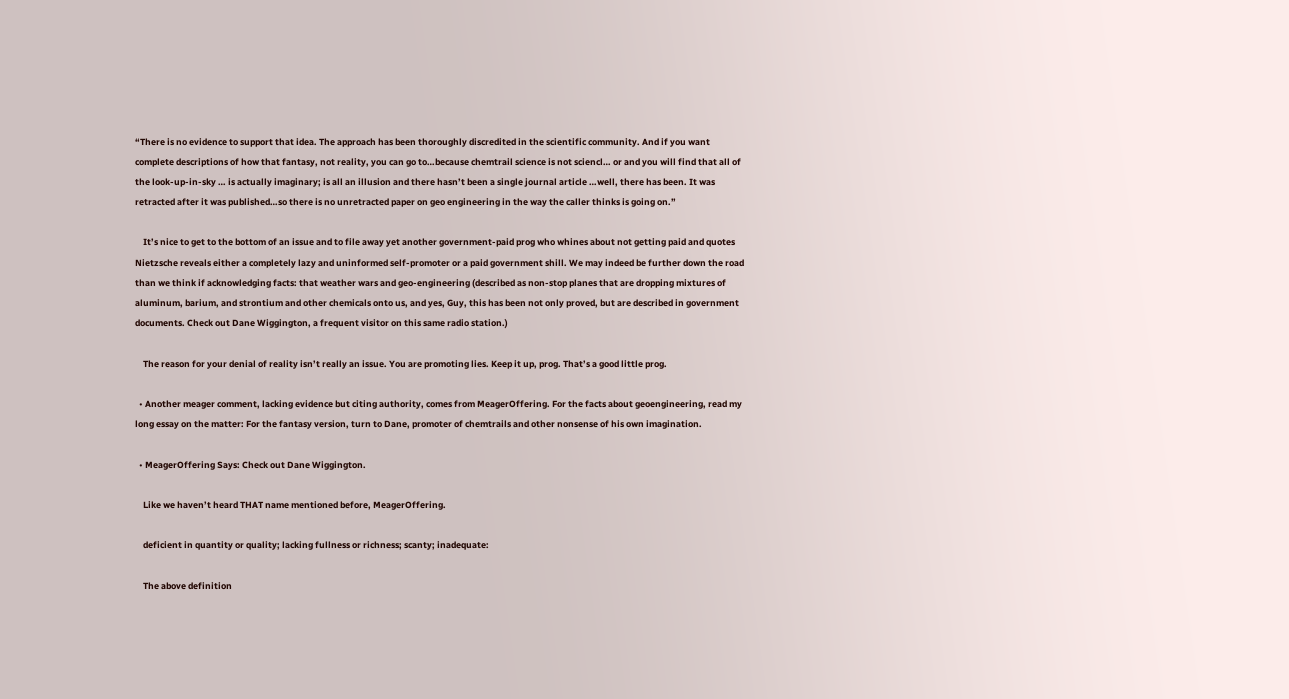“There is no evidence to support that idea. The approach has been thoroughly discredited in the scientific community. And if you want complete descriptions of how that fantasy, not reality, you can go to…because chemtrail science is not sciencl… or and you will find that all of the look-up-in-sky … is actually imaginary; is all an illusion and there hasn’t been a single journal article …well, there has been. It was retracted after it was published…so there is no unretracted paper on geo engineering in the way the caller thinks is going on.”

    It’s nice to get to the bottom of an issue and to file away yet another government-paid prog who whines about not getting paid and quotes Nietzsche reveals either a completely lazy and uninformed self-promoter or a paid government shill. We may indeed be further down the road than we think if acknowledging facts: that weather wars and geo-engineering (described as non-stop planes that are dropping mixtures of aluminum, barium, and strontium and other chemicals onto us, and yes, Guy, this has been not only proved, but are described in government documents. Check out Dane Wiggington, a frequent visitor on this same radio station.)

    The reason for your denial of reality isn’t really an issue. You are promoting lies. Keep it up, prog. That’s a good little prog.

  • Another meager comment, lacking evidence but citing authority, comes from MeagerOffering. For the facts about geoengineering, read my long essay on the matter: For the fantasy version, turn to Dane, promoter of chemtrails and other nonsense of his own imagination.

  • MeagerOffering Says: Check out Dane Wiggington.

    Like we haven’t heard THAT name mentioned before, MeagerOffering.

    deficient in quantity or quality; lacking fullness or richness; scanty; inadequate:

    The above definition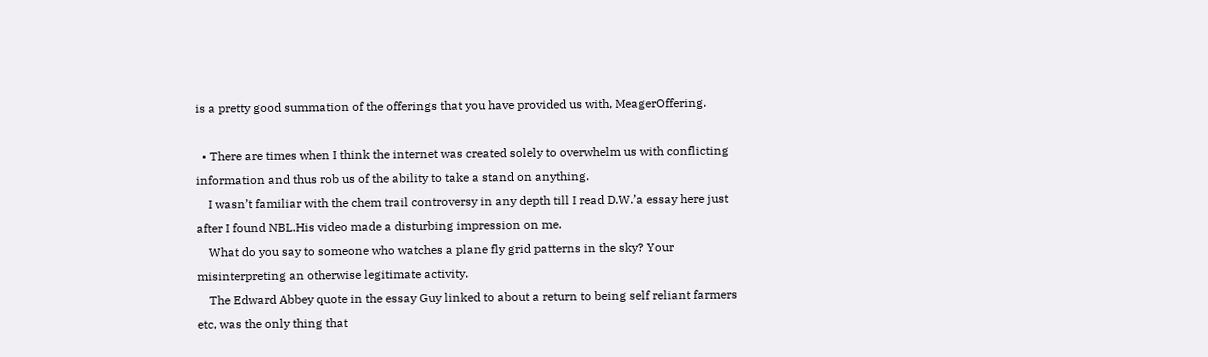is a pretty good summation of the offerings that you have provided us with, MeagerOffering.

  • There are times when I think the internet was created solely to overwhelm us with conflicting information and thus rob us of the ability to take a stand on anything.
    I wasn’t familiar with the chem trail controversy in any depth till I read D.W.’a essay here just after I found NBL.His video made a disturbing impression on me.
    What do you say to someone who watches a plane fly grid patterns in the sky? Your misinterpreting an otherwise legitimate activity.
    The Edward Abbey quote in the essay Guy linked to about a return to being self reliant farmers etc, was the only thing that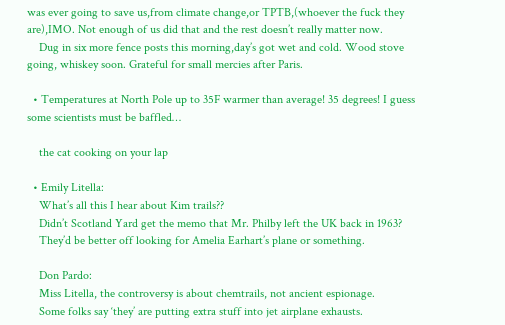was ever going to save us,from climate change,or TPTB,(whoever the fuck they are),IMO. Not enough of us did that and the rest doesn’t really matter now.
    Dug in six more fence posts this morning,day’s got wet and cold. Wood stove going, whiskey soon. Grateful for small mercies after Paris.

  • Temperatures at North Pole up to 35F warmer than average! 35 degrees! I guess some scientists must be baffled…

    the cat cooking on your lap

  • Emily Litella:
    What’s all this I hear about Kim trails??
    Didn’t Scotland Yard get the memo that Mr. Philby left the UK back in 1963?
    They’d be better off looking for Amelia Earhart’s plane or something.

    Don Pardo:
    Miss Litella, the controversy is about chemtrails, not ancient espionage.
    Some folks say ‘they’ are putting extra stuff into jet airplane exhausts.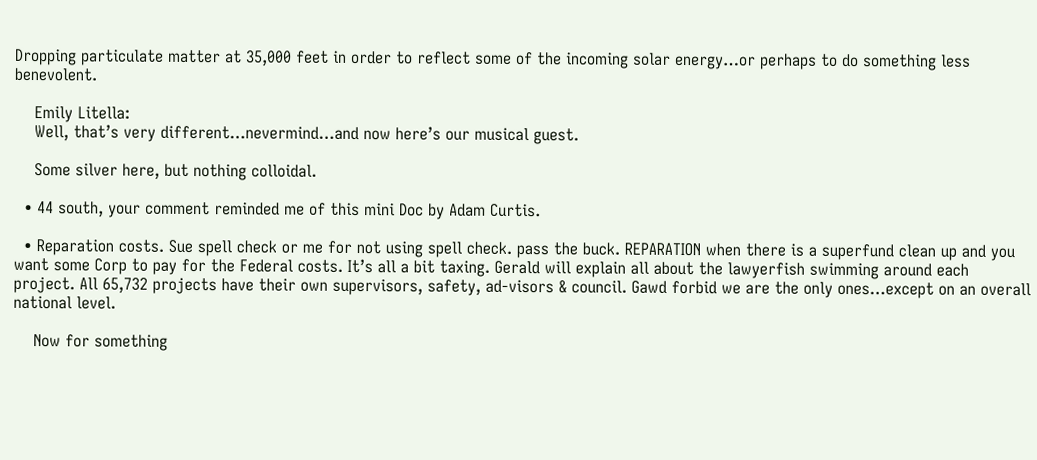Dropping particulate matter at 35,000 feet in order to reflect some of the incoming solar energy…or perhaps to do something less benevolent.

    Emily Litella:
    Well, that’s very different…nevermind…and now here’s our musical guest.

    Some silver here, but nothing colloidal.

  • 44 south, your comment reminded me of this mini Doc by Adam Curtis.

  • Reparation costs. Sue spell check or me for not using spell check. pass the buck. REPARATION when there is a superfund clean up and you want some Corp to pay for the Federal costs. It’s all a bit taxing. Gerald will explain all about the lawyerfish swimming around each project. All 65,732 projects have their own supervisors, safety, ad-visors & council. Gawd forbid we are the only ones…except on an overall national level.

    Now for something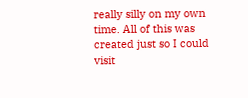really silly on my own time. All of this was created just so I could visit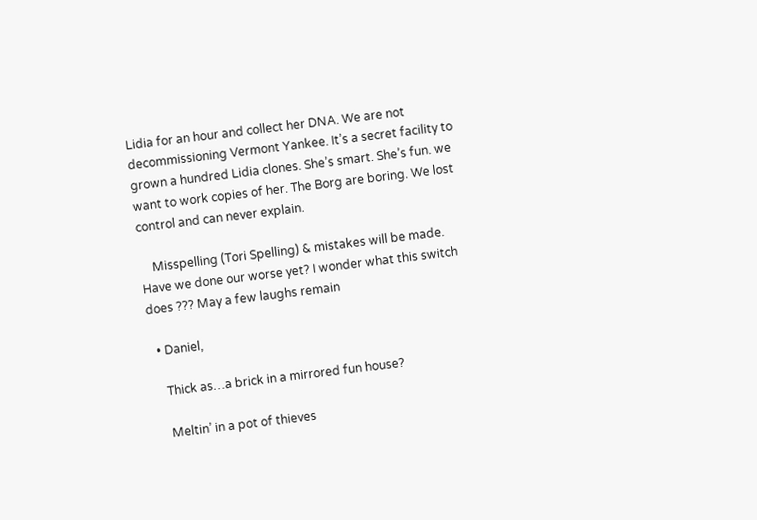Lidia for an hour and collect her DNA. We are not decommissioning Vermont Yankee. It’s a secret facility to grown a hundred Lidia clones. She’s smart. She’s fun. we want to work copies of her. The Borg are boring. We lost control and can never explain.

    Misspelling (Tori Spelling) & mistakes will be made. Have we done our worse yet? I wonder what this switch does ??? May a few laughs remain

  • Daniel,

    Thick as…a brick in a mirrored fun house?

    Meltin’ in a pot of thieves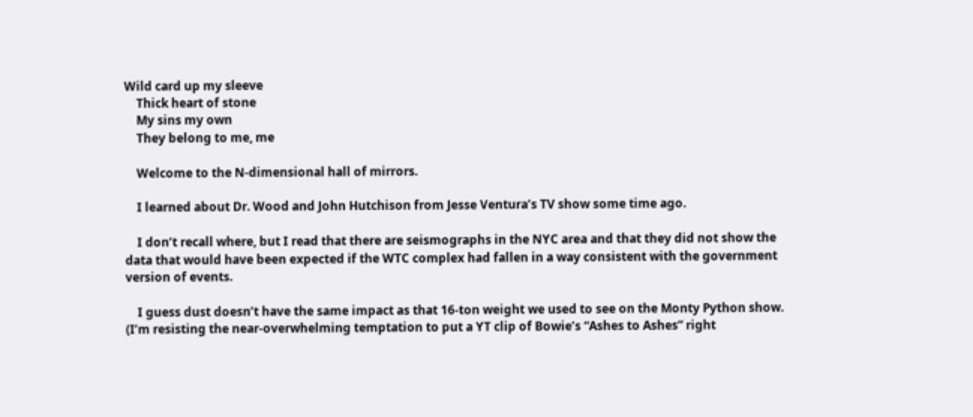Wild card up my sleeve
    Thick heart of stone
    My sins my own
    They belong to me, me

    Welcome to the N-dimensional hall of mirrors.

    I learned about Dr. Wood and John Hutchison from Jesse Ventura’s TV show some time ago.

    I don’t recall where, but I read that there are seismographs in the NYC area and that they did not show the data that would have been expected if the WTC complex had fallen in a way consistent with the government version of events.

    I guess dust doesn’t have the same impact as that 16-ton weight we used to see on the Monty Python show. (I’m resisting the near-overwhelming temptation to put a YT clip of Bowie’s “Ashes to Ashes” right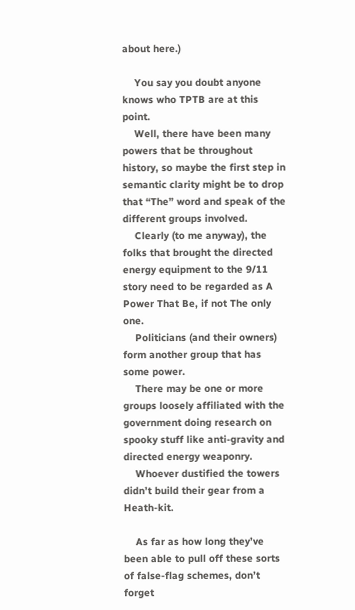about here.)

    You say you doubt anyone knows who TPTB are at this point.
    Well, there have been many powers that be throughout history, so maybe the first step in semantic clarity might be to drop that “The” word and speak of the different groups involved.
    Clearly (to me anyway), the folks that brought the directed energy equipment to the 9/11 story need to be regarded as A Power That Be, if not The only one.
    Politicians (and their owners) form another group that has some power.
    There may be one or more groups loosely affiliated with the government doing research on spooky stuff like anti-gravity and directed energy weaponry.
    Whoever dustified the towers didn’t build their gear from a Heath-kit.

    As far as how long they’ve been able to pull off these sorts of false-flag schemes, don’t forget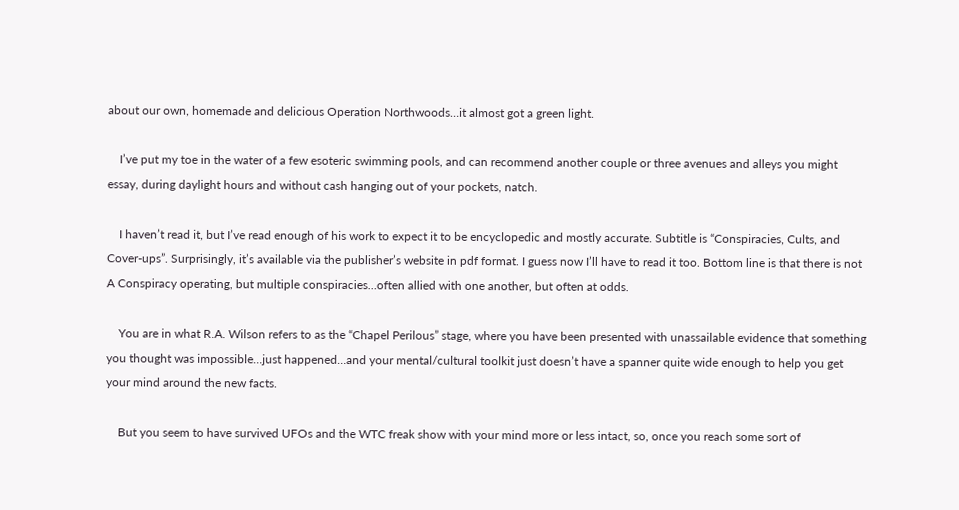about our own, homemade and delicious Operation Northwoods…it almost got a green light.

    I’ve put my toe in the water of a few esoteric swimming pools, and can recommend another couple or three avenues and alleys you might essay, during daylight hours and without cash hanging out of your pockets, natch.

    I haven’t read it, but I’ve read enough of his work to expect it to be encyclopedic and mostly accurate. Subtitle is “Conspiracies, Cults, and Cover-ups”. Surprisingly, it’s available via the publisher’s website in pdf format. I guess now I’ll have to read it too. Bottom line is that there is not A Conspiracy operating, but multiple conspiracies…often allied with one another, but often at odds.

    You are in what R.A. Wilson refers to as the “Chapel Perilous” stage, where you have been presented with unassailable evidence that something you thought was impossible…just happened…and your mental/cultural toolkit just doesn’t have a spanner quite wide enough to help you get your mind around the new facts.

    But you seem to have survived UFOs and the WTC freak show with your mind more or less intact, so, once you reach some sort of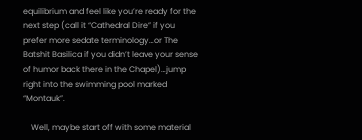equilibrium and feel like you’re ready for the next step (call it “Cathedral Dire” if you prefer more sedate terminology…or The Batshit Basilica if you didn’t leave your sense of humor back there in the Chapel)…jump right into the swimming pool marked “Montauk”.

    Well, maybe start off with some material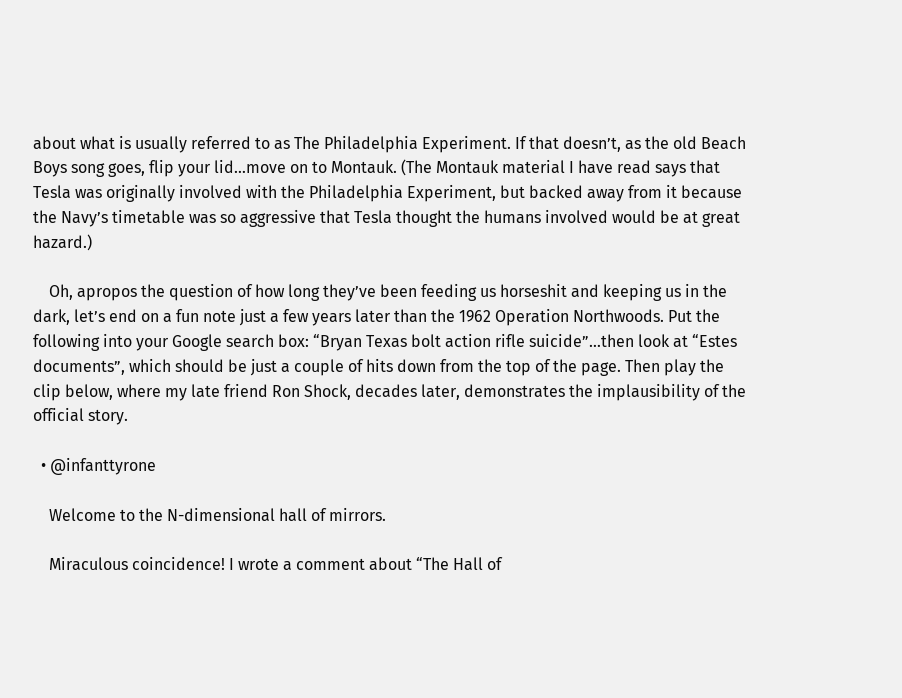about what is usually referred to as The Philadelphia Experiment. If that doesn’t, as the old Beach Boys song goes, flip your lid…move on to Montauk. (The Montauk material I have read says that Tesla was originally involved with the Philadelphia Experiment, but backed away from it because the Navy’s timetable was so aggressive that Tesla thought the humans involved would be at great hazard.)

    Oh, apropos the question of how long they’ve been feeding us horseshit and keeping us in the dark, let’s end on a fun note just a few years later than the 1962 Operation Northwoods. Put the following into your Google search box: “Bryan Texas bolt action rifle suicide”…then look at “Estes documents”, which should be just a couple of hits down from the top of the page. Then play the clip below, where my late friend Ron Shock, decades later, demonstrates the implausibility of the official story.

  • @infanttyrone

    Welcome to the N-dimensional hall of mirrors.

    Miraculous coincidence! I wrote a comment about “The Hall of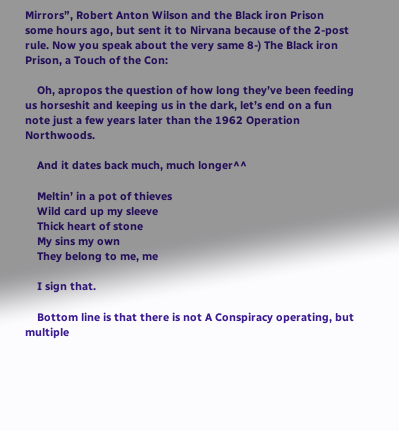Mirrors”, Robert Anton Wilson and the Black iron Prison some hours ago, but sent it to Nirvana because of the 2-post rule. Now you speak about the very same 8-) The Black iron Prison, a Touch of the Con:

    Oh, apropos the question of how long they’ve been feeding us horseshit and keeping us in the dark, let’s end on a fun note just a few years later than the 1962 Operation Northwoods.

    And it dates back much, much longer^^

    Meltin’ in a pot of thieves
    Wild card up my sleeve
    Thick heart of stone
    My sins my own
    They belong to me, me

    I sign that.

    Bottom line is that there is not A Conspiracy operating, but multiple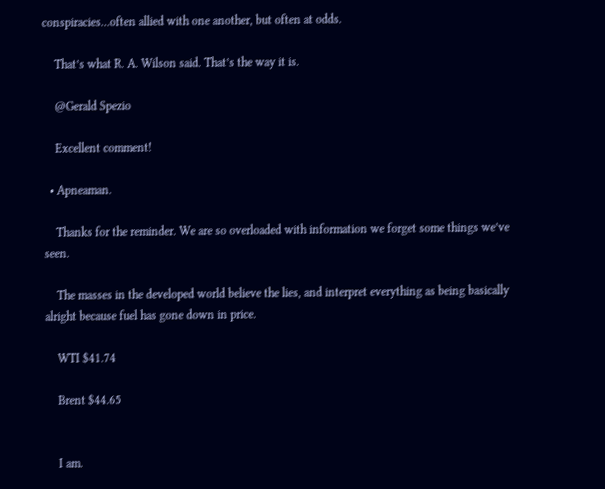conspiracies…often allied with one another, but often at odds.

    That’s what R. A. Wilson said. That’s the way it is.

    @Gerald Spezio

    Excellent comment!

  • Apneaman.

    Thanks for the reminder. We are so overloaded with information we forget some things we’ve seen.

    The masses in the developed world believe the lies, and interpret everything as being basically alright because fuel has gone down in price.

    WTI $41.74

    Brent $44.65


    I am.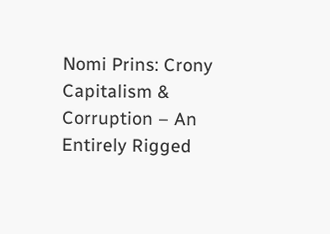Nomi Prins: Crony Capitalism & Corruption – An Entirely Rigged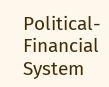Political-Financial System